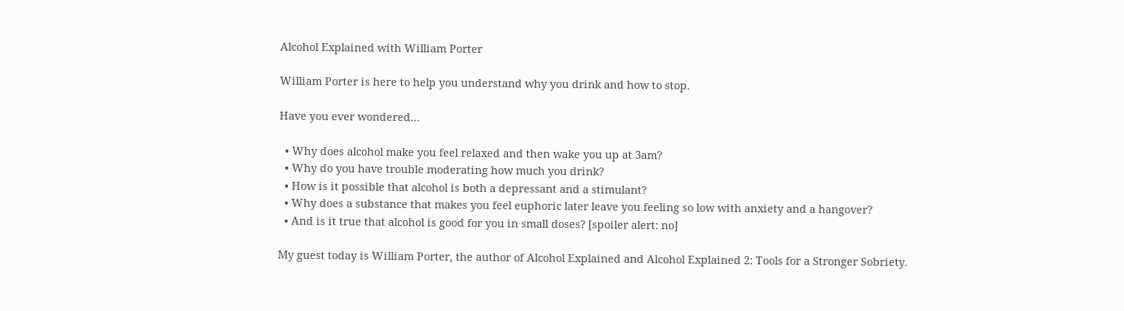Alcohol Explained with William Porter

William Porter is here to help you understand why you drink and how to stop.

Have you ever wondered…

  • Why does alcohol make you feel relaxed and then wake you up at 3am?
  • Why do you have trouble moderating how much you drink?
  • How is it possible that alcohol is both a depressant and a stimulant?
  • Why does a substance that makes you feel euphoric later leave you feeling so low with anxiety and a hangover?
  • And is it true that alcohol is good for you in small doses? [spoiler alert: no]

My guest today is William Porter, the author of Alcohol Explained and Alcohol Explained 2: Tools for a Stronger Sobriety.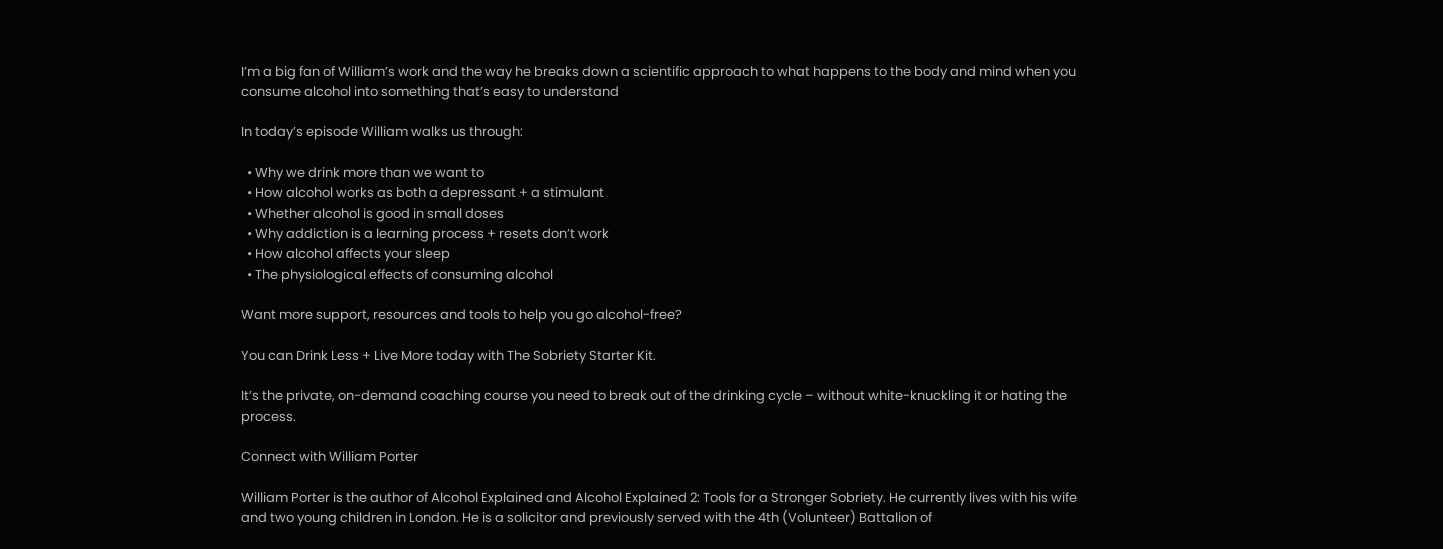I’m a big fan of William’s work and the way he breaks down a scientific approach to what happens to the body and mind when you consume alcohol into something that’s easy to understand

In today’s episode William walks us through:

  • Why we drink more than we want to
  • How alcohol works as both a depressant + a stimulant
  • Whether alcohol is good in small doses
  • Why addiction is a learning process + resets don’t work
  • How alcohol affects your sleep
  • The physiological effects of consuming alcohol

Want more support, resources and tools to help you go alcohol-free?

You can Drink Less + Live More today with The Sobriety Starter Kit.

It’s the private, on-demand coaching course you need to break out of the drinking cycle – without white-knuckling it or hating the process.

Connect with William Porter

William Porter is the author of Alcohol Explained and Alcohol Explained 2: Tools for a Stronger Sobriety. He currently lives with his wife and two young children in London. He is a solicitor and previously served with the 4th (Volunteer) Battalion of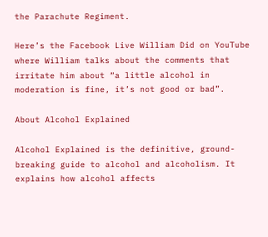the Parachute Regiment.

Here’s the Facebook Live William Did on YouTube where William talks about the comments that irritate him about “a little alcohol in moderation is fine, it’s not good or bad”.

About Alcohol Explained

Alcohol Explained is the definitive, ground-breaking guide to alcohol and alcoholism. It explains how alcohol affects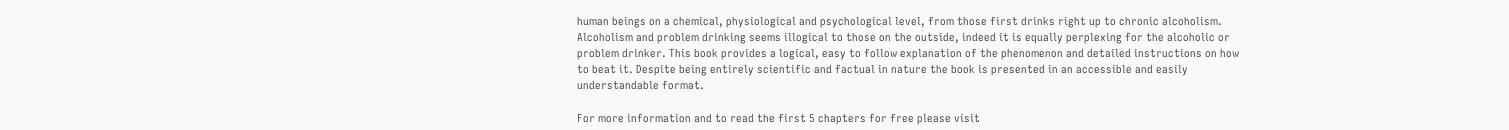human beings on a chemical, physiological and psychological level, from those first drinks right up to chronic alcoholism. Alcoholism and problem drinking seems illogical to those on the outside, indeed it is equally perplexing for the alcoholic or problem drinker. This book provides a logical, easy to follow explanation of the phenomenon and detailed instructions on how to beat it. Despite being entirely scientific and factual in nature the book is presented in an accessible and easily understandable format.

For more information and to read the first 5 chapters for free please visit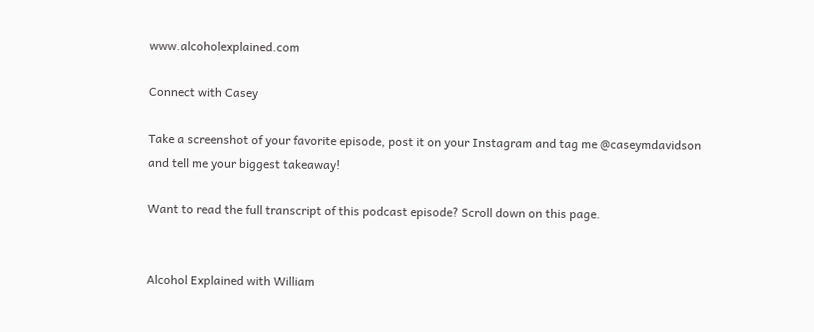www.alcoholexplained.com

Connect with Casey

Take a screenshot of your favorite episode, post it on your Instagram and tag me @caseymdavidson and tell me your biggest takeaway!

Want to read the full transcript of this podcast episode? Scroll down on this page.


Alcohol Explained with William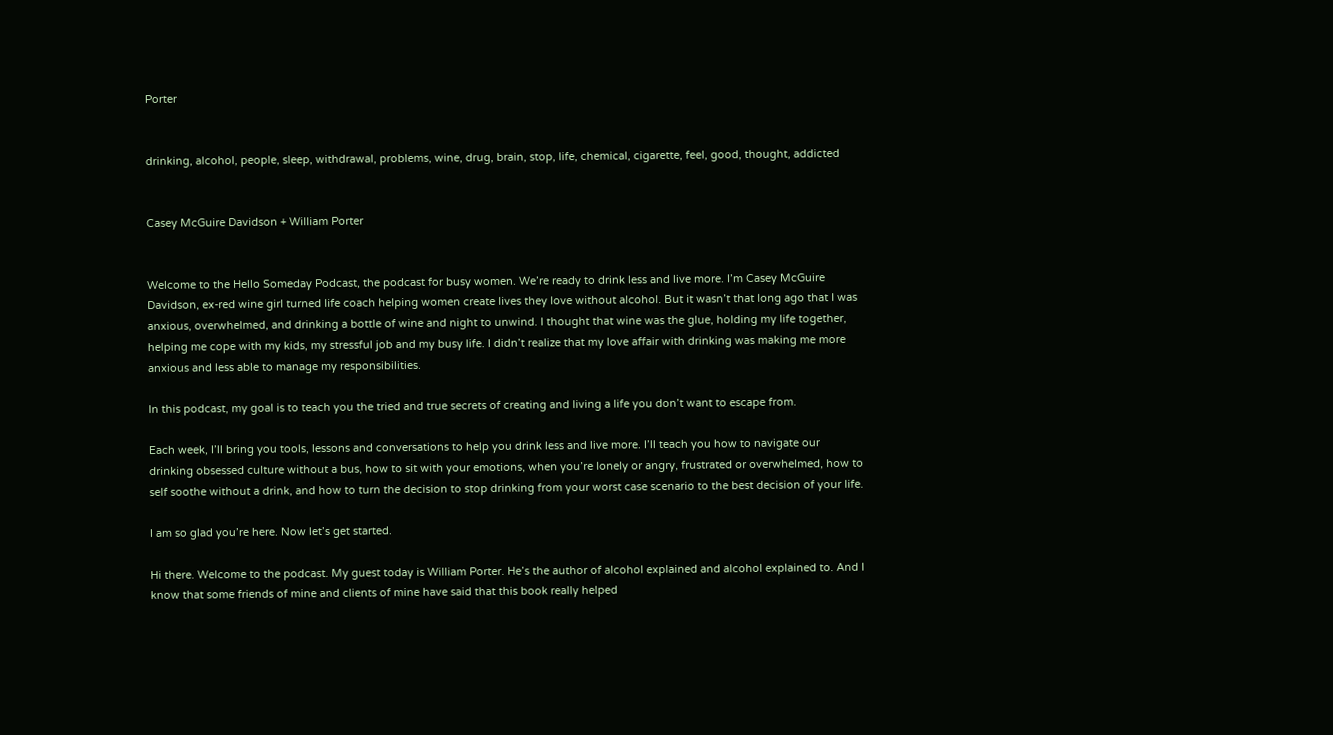Porter


drinking, alcohol, people, sleep, withdrawal, problems, wine, drug, brain, stop, life, chemical, cigarette, feel, good, thought, addicted


Casey McGuire Davidson + William Porter


Welcome to the Hello Someday Podcast, the podcast for busy women. We’re ready to drink less and live more. I’m Casey McGuire Davidson, ex-red wine girl turned life coach helping women create lives they love without alcohol. But it wasn’t that long ago that I was anxious, overwhelmed, and drinking a bottle of wine and night to unwind. I thought that wine was the glue, holding my life together, helping me cope with my kids, my stressful job and my busy life. I didn’t realize that my love affair with drinking was making me more anxious and less able to manage my responsibilities.

In this podcast, my goal is to teach you the tried and true secrets of creating and living a life you don’t want to escape from.

Each week, I’ll bring you tools, lessons and conversations to help you drink less and live more. I’ll teach you how to navigate our drinking obsessed culture without a bus, how to sit with your emotions, when you’re lonely or angry, frustrated or overwhelmed, how to self soothe without a drink, and how to turn the decision to stop drinking from your worst case scenario to the best decision of your life.

I am so glad you’re here. Now let’s get started.

Hi there. Welcome to the podcast. My guest today is William Porter. He’s the author of alcohol explained and alcohol explained to. And I know that some friends of mine and clients of mine have said that this book really helped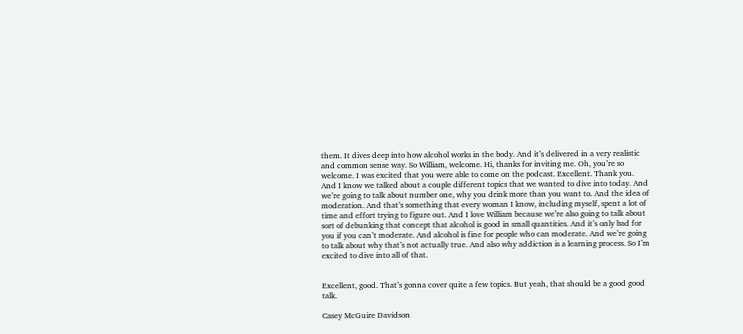them. It dives deep into how alcohol works in the body. And it’s delivered in a very realistic and common sense way. So William, welcome. Hi, thanks for inviting me. Oh, you’re so welcome. I was excited that you were able to come on the podcast. Excellent. Thank you. And I know we talked about a couple different topics that we wanted to dive into today. And we’re going to talk about number one, why you drink more than you want to. And the idea of moderation. And that’s something that every woman I know, including myself, spent a lot of time and effort trying to figure out. And I love William because we’re also going to talk about sort of debunking that concept that alcohol is good in small quantities. And it’s only bad for you if you can’t moderate. And alcohol is fine for people who can moderate. And we’re going to talk about why that’s not actually true. And also why addiction is a learning process. So I’m excited to dive into all of that.


Excellent, good. That’s gonna cover quite a few topics. But yeah, that should be a good good talk.

Casey McGuire Davidson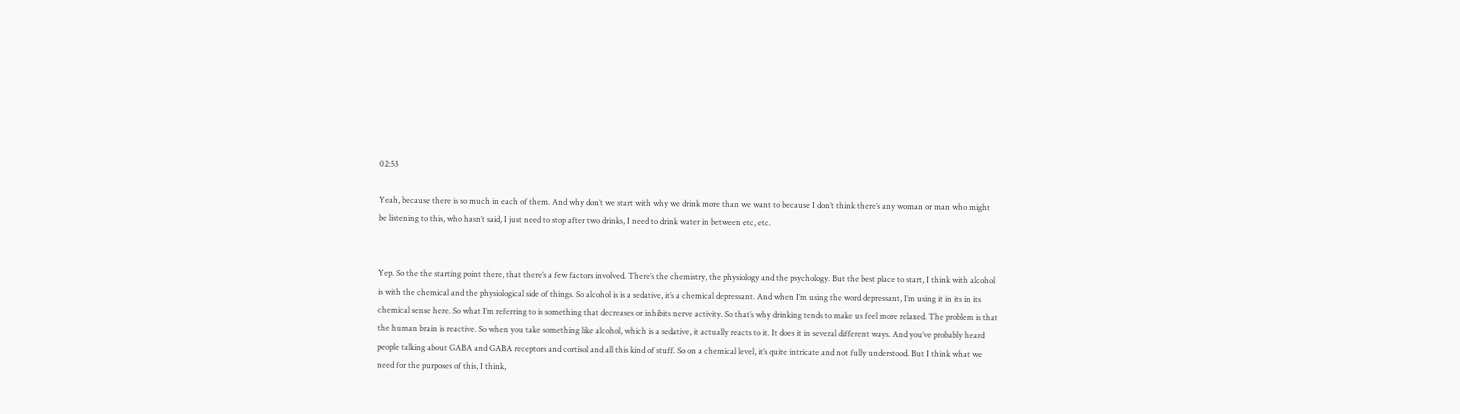02:53

Yeah, because there is so much in each of them. And why don’t we start with why we drink more than we want to because I don’t think there’s any woman or man who might be listening to this, who hasn’t said, I just need to stop after two drinks, I need to drink water in between etc, etc.


Yep. So the the starting point there, that there’s a few factors involved. There’s the chemistry, the physiology and the psychology. But the best place to start, I think with alcohol is with the chemical and the physiological side of things. So alcohol is is a sedative, it’s a chemical depressant. And when I’m using the word depressant, I’m using it in its in its chemical sense here. So what I’m referring to is something that decreases or inhibits nerve activity. So that’s why drinking tends to make us feel more relaxed. The problem is that the human brain is reactive. So when you take something like alcohol, which is a sedative, it actually reacts to it. It does it in several different ways. And you’ve probably heard people talking about GABA and GABA receptors and cortisol and all this kind of stuff. So on a chemical level, it’s quite intricate and not fully understood. But I think what we need for the purposes of this, I think,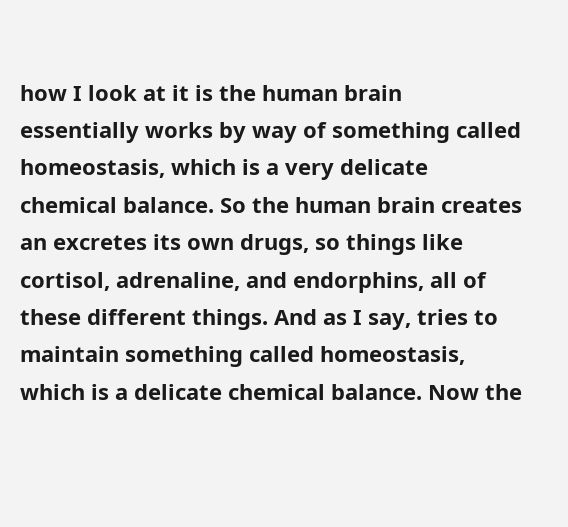how I look at it is the human brain essentially works by way of something called homeostasis, which is a very delicate chemical balance. So the human brain creates an excretes its own drugs, so things like cortisol, adrenaline, and endorphins, all of these different things. And as I say, tries to maintain something called homeostasis, which is a delicate chemical balance. Now the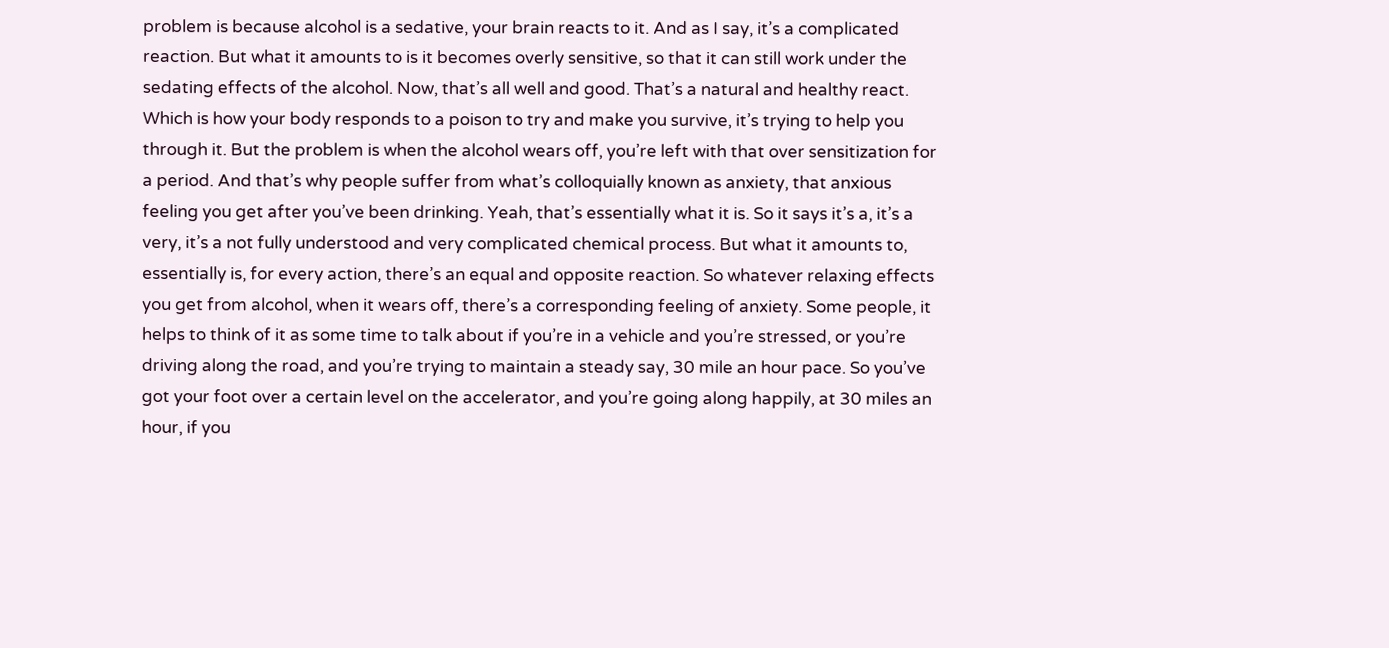problem is because alcohol is a sedative, your brain reacts to it. And as I say, it’s a complicated reaction. But what it amounts to is it becomes overly sensitive, so that it can still work under the sedating effects of the alcohol. Now, that’s all well and good. That’s a natural and healthy react. Which is how your body responds to a poison to try and make you survive, it’s trying to help you through it. But the problem is when the alcohol wears off, you’re left with that over sensitization for a period. And that’s why people suffer from what’s colloquially known as anxiety, that anxious feeling you get after you’ve been drinking. Yeah, that’s essentially what it is. So it says it’s a, it’s a very, it’s a not fully understood and very complicated chemical process. But what it amounts to, essentially is, for every action, there’s an equal and opposite reaction. So whatever relaxing effects you get from alcohol, when it wears off, there’s a corresponding feeling of anxiety. Some people, it helps to think of it as some time to talk about if you’re in a vehicle and you’re stressed, or you’re driving along the road, and you’re trying to maintain a steady say, 30 mile an hour pace. So you’ve got your foot over a certain level on the accelerator, and you’re going along happily, at 30 miles an hour, if you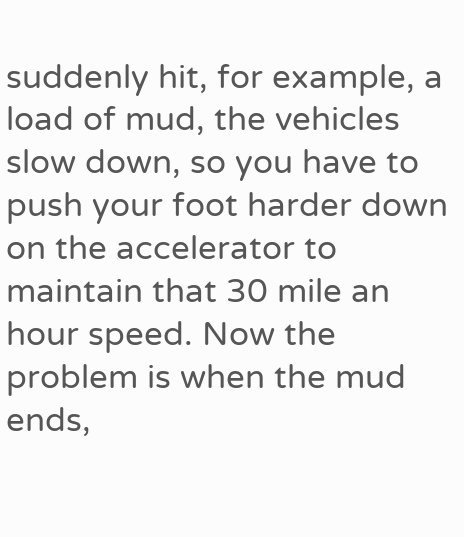suddenly hit, for example, a load of mud, the vehicles slow down, so you have to push your foot harder down on the accelerator to maintain that 30 mile an hour speed. Now the problem is when the mud ends,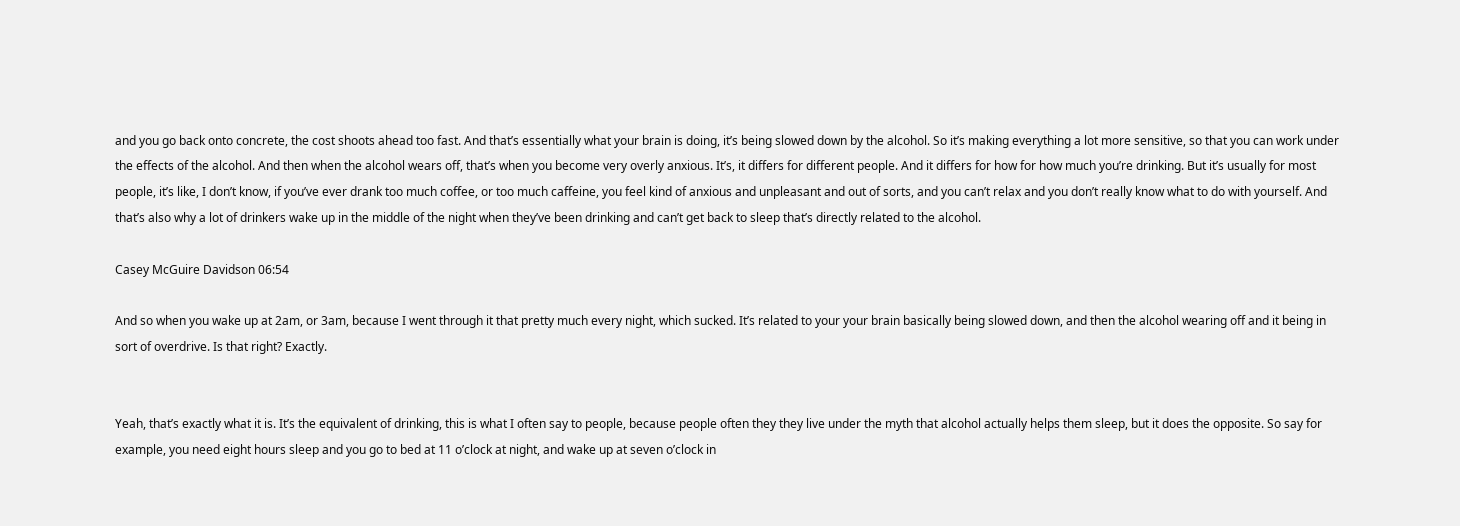and you go back onto concrete, the cost shoots ahead too fast. And that’s essentially what your brain is doing, it’s being slowed down by the alcohol. So it’s making everything a lot more sensitive, so that you can work under the effects of the alcohol. And then when the alcohol wears off, that’s when you become very overly anxious. It’s, it differs for different people. And it differs for how for how much you’re drinking. But it’s usually for most people, it’s like, I don’t know, if you’ve ever drank too much coffee, or too much caffeine, you feel kind of anxious and unpleasant and out of sorts, and you can’t relax and you don’t really know what to do with yourself. And that’s also why a lot of drinkers wake up in the middle of the night when they’ve been drinking and can’t get back to sleep that’s directly related to the alcohol.

Casey McGuire Davidson 06:54

And so when you wake up at 2am, or 3am, because I went through it that pretty much every night, which sucked. It’s related to your your brain basically being slowed down, and then the alcohol wearing off and it being in sort of overdrive. Is that right? Exactly.


Yeah, that’s exactly what it is. It’s the equivalent of drinking, this is what I often say to people, because people often they they live under the myth that alcohol actually helps them sleep, but it does the opposite. So say for example, you need eight hours sleep and you go to bed at 11 o’clock at night, and wake up at seven o’clock in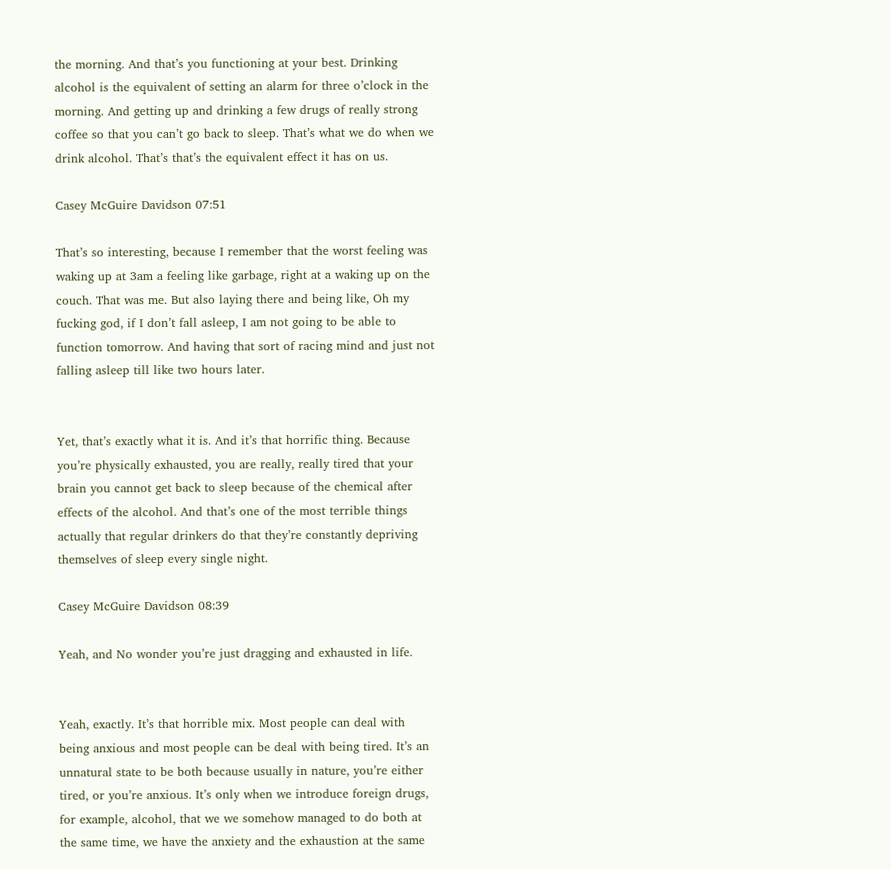the morning. And that’s you functioning at your best. Drinking alcohol is the equivalent of setting an alarm for three o’clock in the morning. And getting up and drinking a few drugs of really strong coffee so that you can’t go back to sleep. That’s what we do when we drink alcohol. That’s that’s the equivalent effect it has on us.

Casey McGuire Davidson 07:51

That’s so interesting, because I remember that the worst feeling was waking up at 3am a feeling like garbage, right at a waking up on the couch. That was me. But also laying there and being like, Oh my fucking god, if I don’t fall asleep, I am not going to be able to function tomorrow. And having that sort of racing mind and just not falling asleep till like two hours later.


Yet, that’s exactly what it is. And it’s that horrific thing. Because you’re physically exhausted, you are really, really tired that your brain you cannot get back to sleep because of the chemical after effects of the alcohol. And that’s one of the most terrible things actually that regular drinkers do that they’re constantly depriving themselves of sleep every single night.

Casey McGuire Davidson 08:39

Yeah, and No wonder you’re just dragging and exhausted in life.


Yeah, exactly. It’s that horrible mix. Most people can deal with being anxious and most people can be deal with being tired. It’s an unnatural state to be both because usually in nature, you’re either tired, or you’re anxious. It’s only when we introduce foreign drugs, for example, alcohol, that we we somehow managed to do both at the same time, we have the anxiety and the exhaustion at the same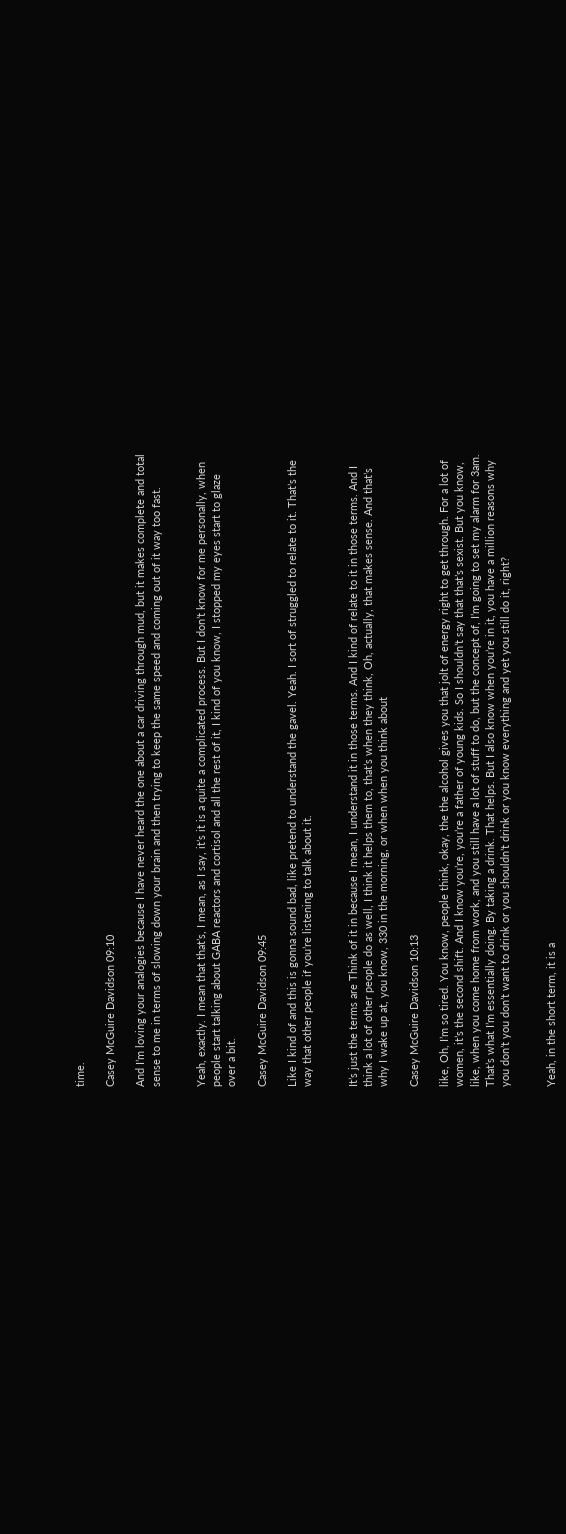time.

Casey McGuire Davidson 09:10

And I’m loving your analogies because I have never heard the one about a car driving through mud, but it makes complete and total sense to me in terms of slowing down your brain and then trying to keep the same speed and coming out of it way too fast.


Yeah, exactly. I mean that that’s, I mean, as I say, it’s it is a quite a complicated process. But I don’t know for me personally, when people start talking about GABA reactors and cortisol and all the rest of it, I kind of you know, I stopped my eyes start to glaze over a bit.

Casey McGuire Davidson 09:45

Like I kind of and this is gonna sound bad, like pretend to understand the gavel. Yeah. I sort of struggled to relate to it. That’s the way that other people if you’re listening to talk about it.


It’s just the terms are Think of it in because I mean, I understand it in those terms. And I kind of relate to it in those terms. And I think a lot of other people do as well, I think it helps them to, that’s when they think, Oh, actually, that makes sense. And that’s why I wake up at, you know, 330 in the morning, or when when you think about

Casey McGuire Davidson 10:13

like, Oh, I’m so tired. You know, people think, okay, the the alcohol gives you that jolt of energy right to get through. For a lot of women, it’s the second shift. And I know you’re, you’re a father of young kids. So I shouldn’t say that that’s sexist. But you know, like, when you come home from work, and you still have a lot of stuff to do, but the concept of, I’m going to set my alarm for 3am. That’s what I’m essentially doing. By taking a drink. That helps. But I also know when you’re in it, you have a million reasons why you don’t you don’t want to drink or you shouldn’t drink or you know everything and yet you still do it, right?


Yeah, in the short term, it is a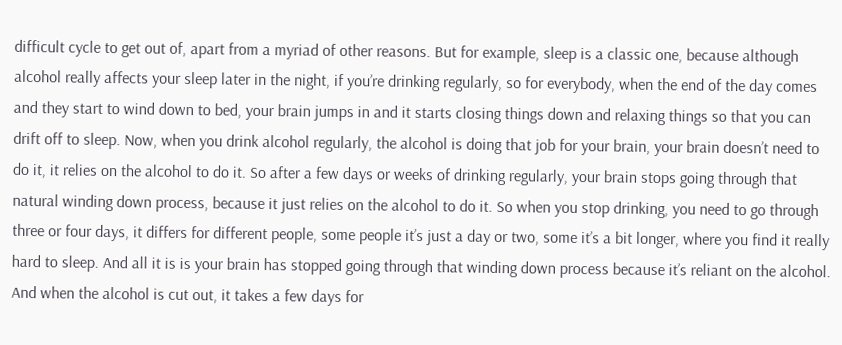difficult cycle to get out of, apart from a myriad of other reasons. But for example, sleep is a classic one, because although alcohol really affects your sleep later in the night, if you’re drinking regularly, so for everybody, when the end of the day comes and they start to wind down to bed, your brain jumps in and it starts closing things down and relaxing things so that you can drift off to sleep. Now, when you drink alcohol regularly, the alcohol is doing that job for your brain, your brain doesn’t need to do it, it relies on the alcohol to do it. So after a few days or weeks of drinking regularly, your brain stops going through that natural winding down process, because it just relies on the alcohol to do it. So when you stop drinking, you need to go through three or four days, it differs for different people, some people it’s just a day or two, some it’s a bit longer, where you find it really hard to sleep. And all it is is your brain has stopped going through that winding down process because it’s reliant on the alcohol. And when the alcohol is cut out, it takes a few days for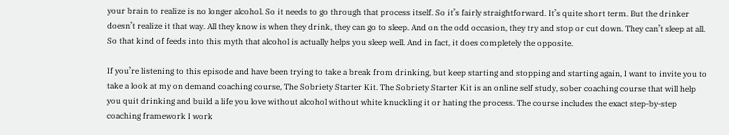your brain to realize is no longer alcohol. So it needs to go through that process itself. So it’s fairly straightforward. It’s quite short term. But the drinker doesn’t realize it that way. All they know is when they drink, they can go to sleep. And on the odd occasion, they try and stop or cut down. They can’t sleep at all. So that kind of feeds into this myth that alcohol is actually helps you sleep well. And in fact, it does completely the opposite.

If you’re listening to this episode and have been trying to take a break from drinking, but keep starting and stopping and starting again, I want to invite you to take a look at my on demand coaching course, The Sobriety Starter Kit. The Sobriety Starter Kit is an online self study, sober coaching course that will help you quit drinking and build a life you love without alcohol without white knuckling it or hating the process. The course includes the exact step-by-step coaching framework I work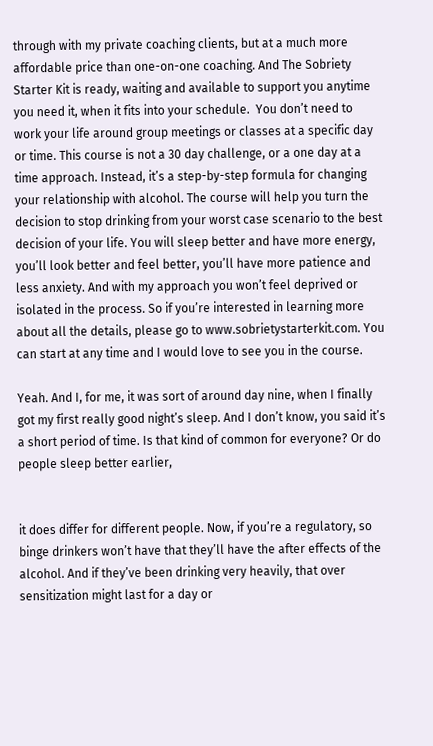through with my private coaching clients, but at a much more affordable price than one-on-one coaching. And The Sobriety Starter Kit is ready, waiting and available to support you anytime you need it, when it fits into your schedule.  You don’t need to work your life around group meetings or classes at a specific day or time. This course is not a 30 day challenge, or a one day at a time approach. Instead, it’s a step-by-step formula for changing your relationship with alcohol. The course will help you turn the decision to stop drinking from your worst case scenario to the best decision of your life. You will sleep better and have more energy, you’ll look better and feel better, you’ll have more patience and less anxiety. And with my approach you won’t feel deprived or isolated in the process. So if you’re interested in learning more about all the details, please go to www.sobrietystarterkit.com. You can start at any time and I would love to see you in the course.

Yeah. And I, for me, it was sort of around day nine, when I finally got my first really good night’s sleep. And I don’t know, you said it’s a short period of time. Is that kind of common for everyone? Or do people sleep better earlier,


it does differ for different people. Now, if you’re a regulatory, so binge drinkers won’t have that they’ll have the after effects of the alcohol. And if they’ve been drinking very heavily, that over sensitization might last for a day or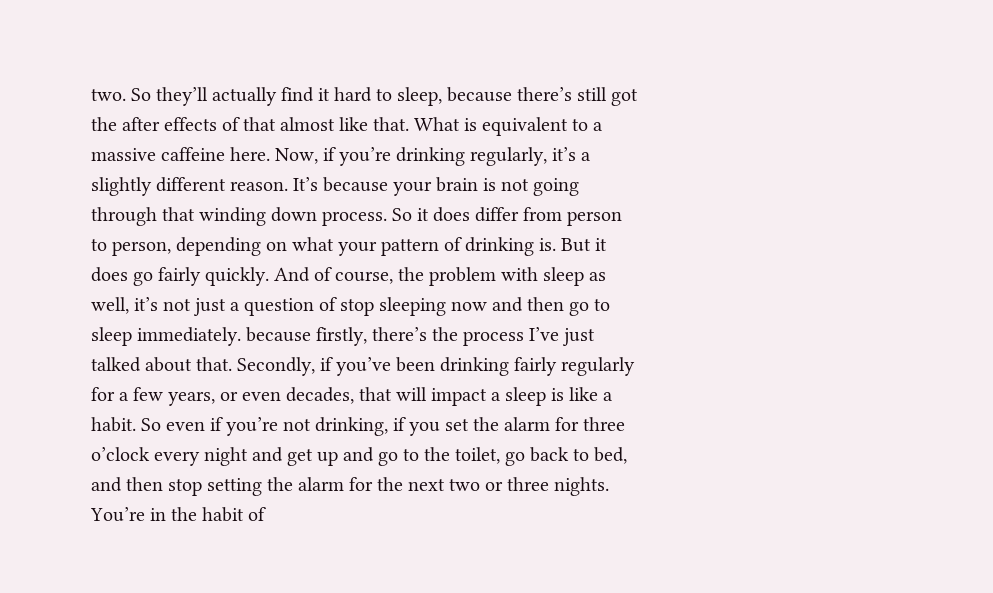two. So they’ll actually find it hard to sleep, because there’s still got the after effects of that almost like that. What is equivalent to a massive caffeine here. Now, if you’re drinking regularly, it’s a slightly different reason. It’s because your brain is not going through that winding down process. So it does differ from person to person, depending on what your pattern of drinking is. But it does go fairly quickly. And of course, the problem with sleep as well, it’s not just a question of stop sleeping now and then go to sleep immediately. because firstly, there’s the process I’ve just talked about that. Secondly, if you’ve been drinking fairly regularly for a few years, or even decades, that will impact a sleep is like a habit. So even if you’re not drinking, if you set the alarm for three o’clock every night and get up and go to the toilet, go back to bed, and then stop setting the alarm for the next two or three nights. You’re in the habit of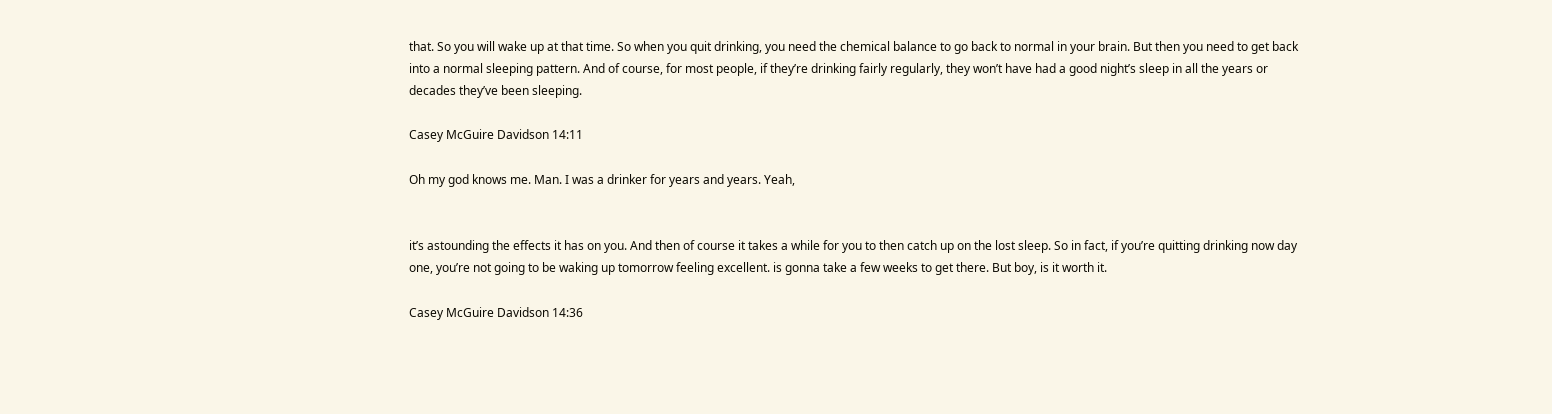that. So you will wake up at that time. So when you quit drinking, you need the chemical balance to go back to normal in your brain. But then you need to get back into a normal sleeping pattern. And of course, for most people, if they’re drinking fairly regularly, they won’t have had a good night’s sleep in all the years or decades they’ve been sleeping.

Casey McGuire Davidson 14:11

Oh my god knows me. Man. I was a drinker for years and years. Yeah,


it’s astounding the effects it has on you. And then of course it takes a while for you to then catch up on the lost sleep. So in fact, if you’re quitting drinking now day one, you’re not going to be waking up tomorrow feeling excellent. is gonna take a few weeks to get there. But boy, is it worth it.

Casey McGuire Davidson 14:36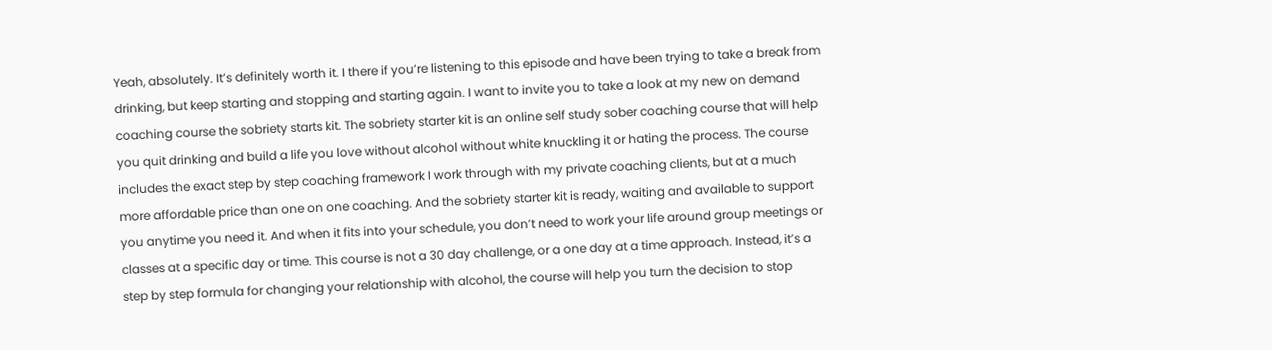Yeah, absolutely. It’s definitely worth it. I there if you’re listening to this episode and have been trying to take a break from drinking, but keep starting and stopping and starting again. I want to invite you to take a look at my new on demand coaching course the sobriety starts kit. The sobriety starter kit is an online self study sober coaching course that will help you quit drinking and build a life you love without alcohol without white knuckling it or hating the process. The course includes the exact step by step coaching framework I work through with my private coaching clients, but at a much more affordable price than one on one coaching. And the sobriety starter kit is ready, waiting and available to support you anytime you need it. And when it fits into your schedule, you don’t need to work your life around group meetings or classes at a specific day or time. This course is not a 30 day challenge, or a one day at a time approach. Instead, it’s a step by step formula for changing your relationship with alcohol, the course will help you turn the decision to stop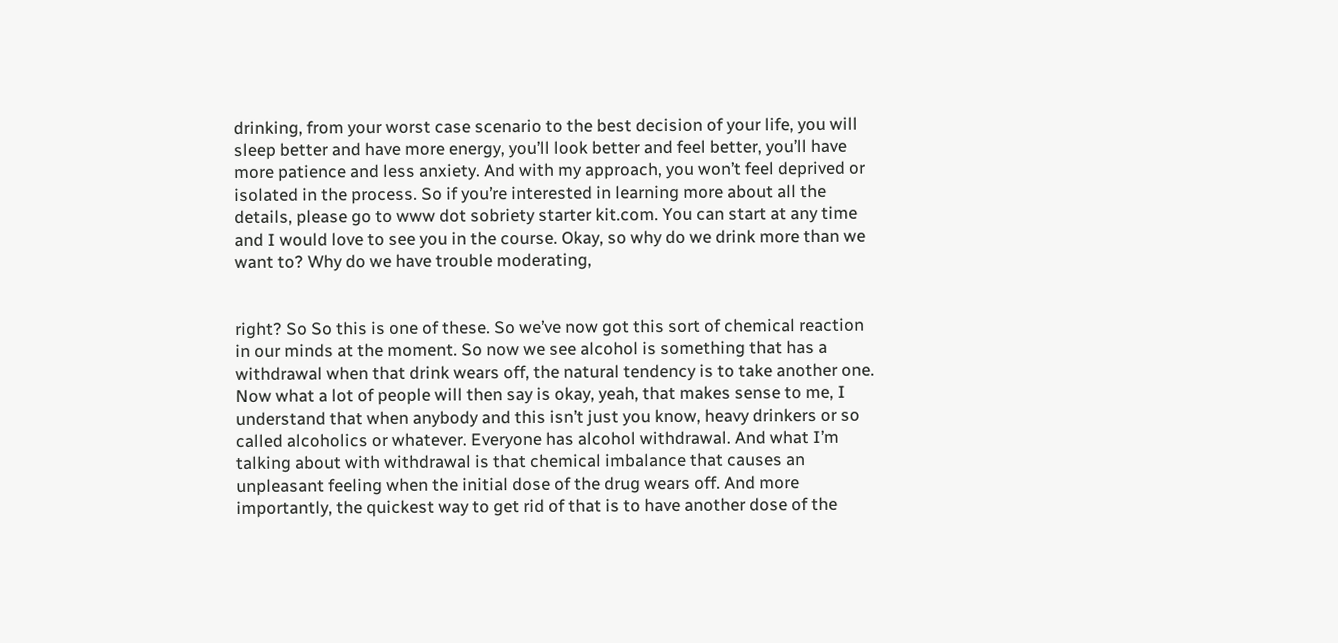drinking, from your worst case scenario to the best decision of your life, you will sleep better and have more energy, you’ll look better and feel better, you’ll have more patience and less anxiety. And with my approach, you won’t feel deprived or isolated in the process. So if you’re interested in learning more about all the details, please go to www dot sobriety starter kit.com. You can start at any time and I would love to see you in the course. Okay, so why do we drink more than we want to? Why do we have trouble moderating,


right? So So this is one of these. So we’ve now got this sort of chemical reaction in our minds at the moment. So now we see alcohol is something that has a withdrawal when that drink wears off, the natural tendency is to take another one. Now what a lot of people will then say is okay, yeah, that makes sense to me, I understand that when anybody and this isn’t just you know, heavy drinkers or so called alcoholics or whatever. Everyone has alcohol withdrawal. And what I’m talking about with withdrawal is that chemical imbalance that causes an unpleasant feeling when the initial dose of the drug wears off. And more importantly, the quickest way to get rid of that is to have another dose of the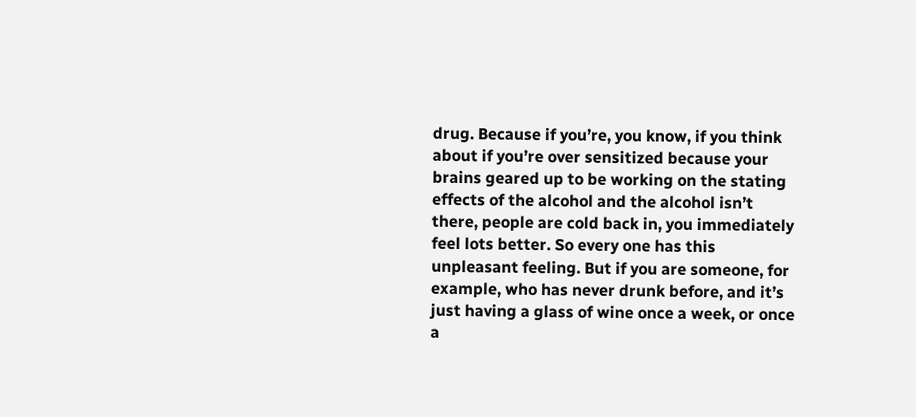drug. Because if you’re, you know, if you think about if you’re over sensitized because your brains geared up to be working on the stating effects of the alcohol and the alcohol isn’t there, people are cold back in, you immediately feel lots better. So every one has this unpleasant feeling. But if you are someone, for example, who has never drunk before, and it’s just having a glass of wine once a week, or once a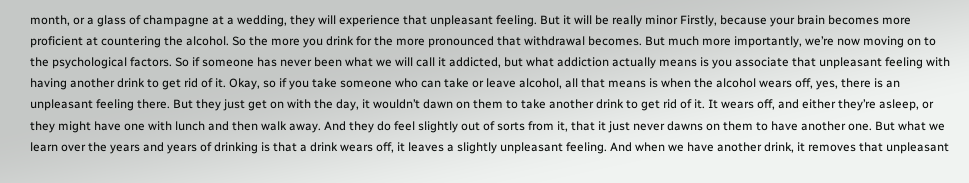month, or a glass of champagne at a wedding, they will experience that unpleasant feeling. But it will be really minor Firstly, because your brain becomes more proficient at countering the alcohol. So the more you drink for the more pronounced that withdrawal becomes. But much more importantly, we’re now moving on to the psychological factors. So if someone has never been what we will call it addicted, but what addiction actually means is you associate that unpleasant feeling with having another drink to get rid of it. Okay, so if you take someone who can take or leave alcohol, all that means is when the alcohol wears off, yes, there is an unpleasant feeling there. But they just get on with the day, it wouldn’t dawn on them to take another drink to get rid of it. It wears off, and either they’re asleep, or they might have one with lunch and then walk away. And they do feel slightly out of sorts from it, that it just never dawns on them to have another one. But what we learn over the years and years of drinking is that a drink wears off, it leaves a slightly unpleasant feeling. And when we have another drink, it removes that unpleasant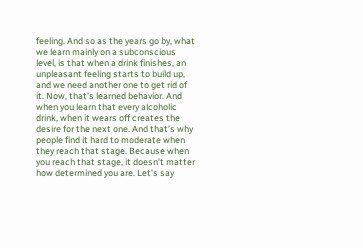feeling. And so as the years go by, what we learn mainly on a subconscious level, is that when a drink finishes, an unpleasant feeling starts to build up, and we need another one to get rid of it. Now, that’s learned behavior. And when you learn that every alcoholic drink, when it wears off creates the desire for the next one. And that’s why people find it hard to moderate when they reach that stage. Because when you reach that stage, it doesn’t matter how determined you are. Let’s say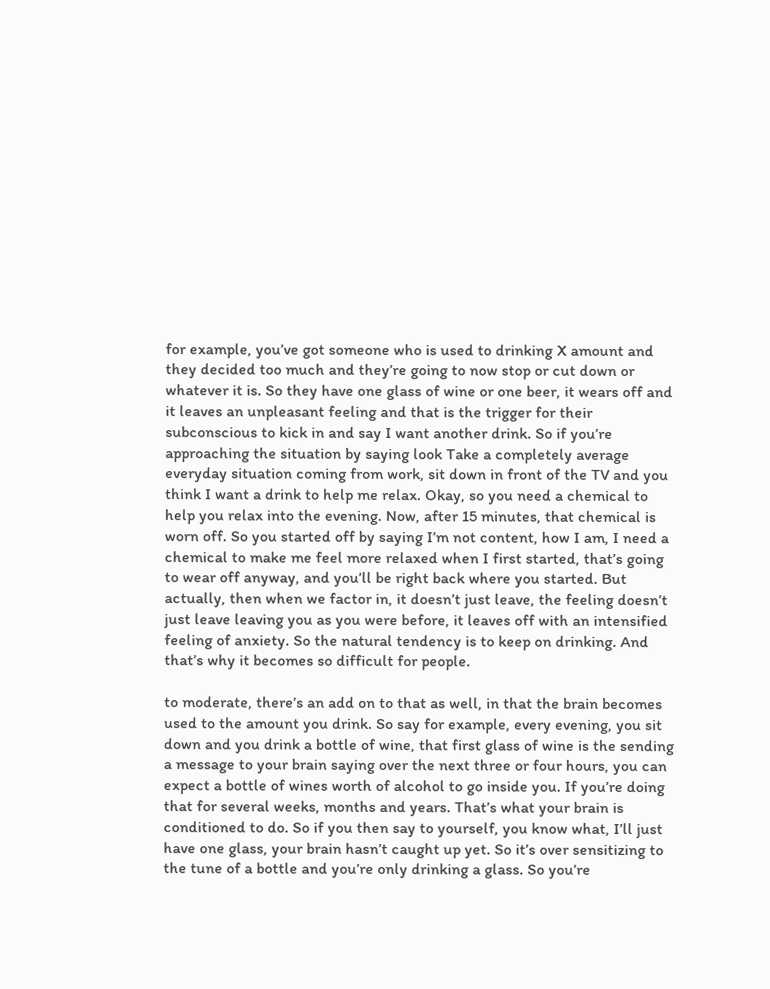for example, you’ve got someone who is used to drinking X amount and they decided too much and they’re going to now stop or cut down or whatever it is. So they have one glass of wine or one beer, it wears off and it leaves an unpleasant feeling and that is the trigger for their subconscious to kick in and say I want another drink. So if you’re approaching the situation by saying look Take a completely average everyday situation coming from work, sit down in front of the TV and you think I want a drink to help me relax. Okay, so you need a chemical to help you relax into the evening. Now, after 15 minutes, that chemical is worn off. So you started off by saying I’m not content, how I am, I need a chemical to make me feel more relaxed when I first started, that’s going to wear off anyway, and you’ll be right back where you started. But actually, then when we factor in, it doesn’t just leave, the feeling doesn’t just leave leaving you as you were before, it leaves off with an intensified feeling of anxiety. So the natural tendency is to keep on drinking. And that’s why it becomes so difficult for people.

to moderate, there’s an add on to that as well, in that the brain becomes used to the amount you drink. So say for example, every evening, you sit down and you drink a bottle of wine, that first glass of wine is the sending a message to your brain saying over the next three or four hours, you can expect a bottle of wines worth of alcohol to go inside you. If you’re doing that for several weeks, months and years. That’s what your brain is conditioned to do. So if you then say to yourself, you know what, I’ll just have one glass, your brain hasn’t caught up yet. So it’s over sensitizing to the tune of a bottle and you’re only drinking a glass. So you’re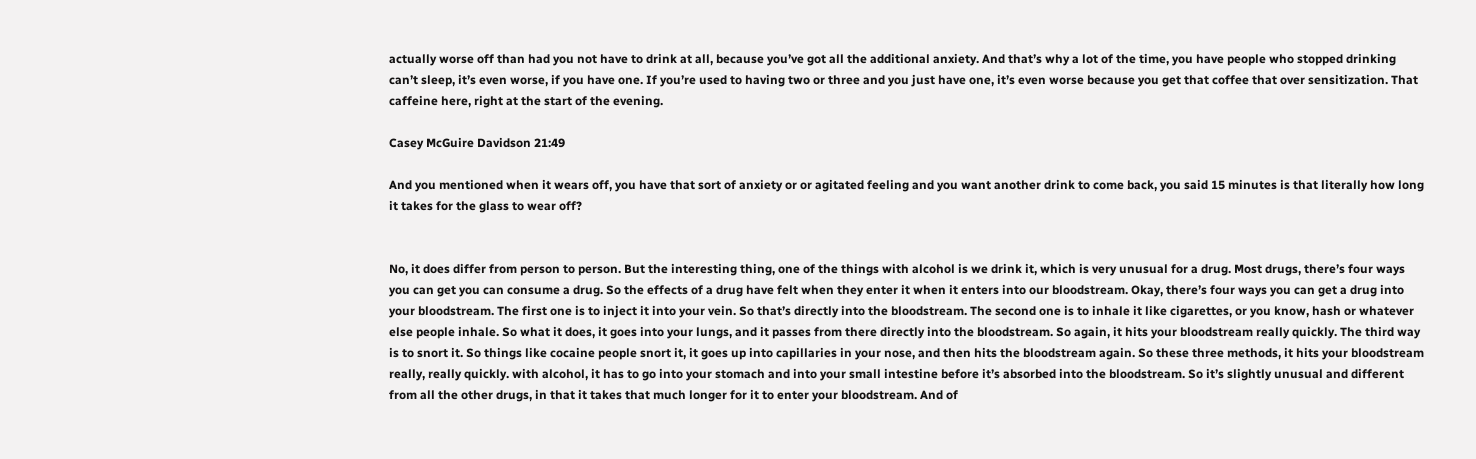actually worse off than had you not have to drink at all, because you’ve got all the additional anxiety. And that’s why a lot of the time, you have people who stopped drinking can’t sleep, it’s even worse, if you have one. If you’re used to having two or three and you just have one, it’s even worse because you get that coffee that over sensitization. That caffeine here, right at the start of the evening.

Casey McGuire Davidson 21:49

And you mentioned when it wears off, you have that sort of anxiety or or agitated feeling and you want another drink to come back, you said 15 minutes is that literally how long it takes for the glass to wear off?


No, it does differ from person to person. But the interesting thing, one of the things with alcohol is we drink it, which is very unusual for a drug. Most drugs, there’s four ways you can get you can consume a drug. So the effects of a drug have felt when they enter it when it enters into our bloodstream. Okay, there’s four ways you can get a drug into your bloodstream. The first one is to inject it into your vein. So that’s directly into the bloodstream. The second one is to inhale it like cigarettes, or you know, hash or whatever else people inhale. So what it does, it goes into your lungs, and it passes from there directly into the bloodstream. So again, it hits your bloodstream really quickly. The third way is to snort it. So things like cocaine people snort it, it goes up into capillaries in your nose, and then hits the bloodstream again. So these three methods, it hits your bloodstream really, really quickly. with alcohol, it has to go into your stomach and into your small intestine before it’s absorbed into the bloodstream. So it’s slightly unusual and different from all the other drugs, in that it takes that much longer for it to enter your bloodstream. And of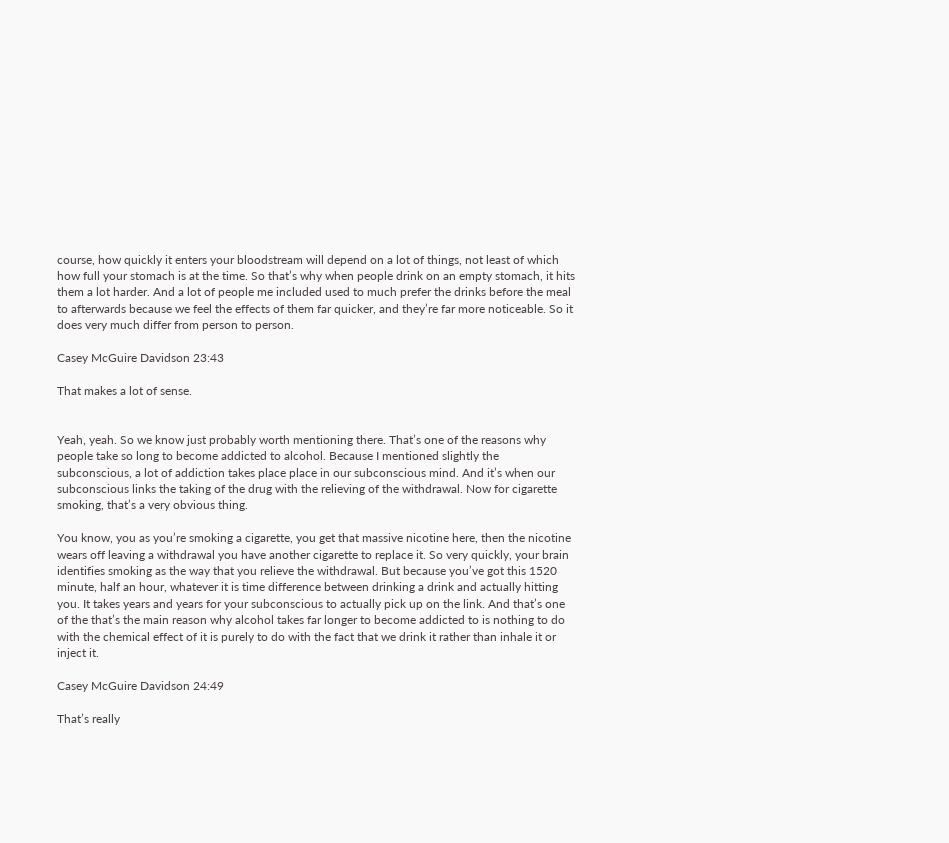course, how quickly it enters your bloodstream will depend on a lot of things, not least of which how full your stomach is at the time. So that’s why when people drink on an empty stomach, it hits them a lot harder. And a lot of people me included used to much prefer the drinks before the meal to afterwards because we feel the effects of them far quicker, and they’re far more noticeable. So it does very much differ from person to person.

Casey McGuire Davidson 23:43

That makes a lot of sense.


Yeah, yeah. So we know just probably worth mentioning there. That’s one of the reasons why people take so long to become addicted to alcohol. Because I mentioned slightly the subconscious, a lot of addiction takes place place in our subconscious mind. And it’s when our subconscious links the taking of the drug with the relieving of the withdrawal. Now for cigarette smoking, that’s a very obvious thing.

You know, you as you’re smoking a cigarette, you get that massive nicotine here, then the nicotine wears off leaving a withdrawal you have another cigarette to replace it. So very quickly, your brain identifies smoking as the way that you relieve the withdrawal. But because you’ve got this 1520 minute, half an hour, whatever it is time difference between drinking a drink and actually hitting you. It takes years and years for your subconscious to actually pick up on the link. And that’s one of the that’s the main reason why alcohol takes far longer to become addicted to is nothing to do with the chemical effect of it is purely to do with the fact that we drink it rather than inhale it or inject it.

Casey McGuire Davidson 24:49

That’s really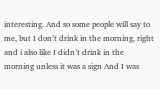interesting. And so some people will say to me, but I don’t drink in the morning, right and i also like I didn’t drink in the morning unless it was a sign And I was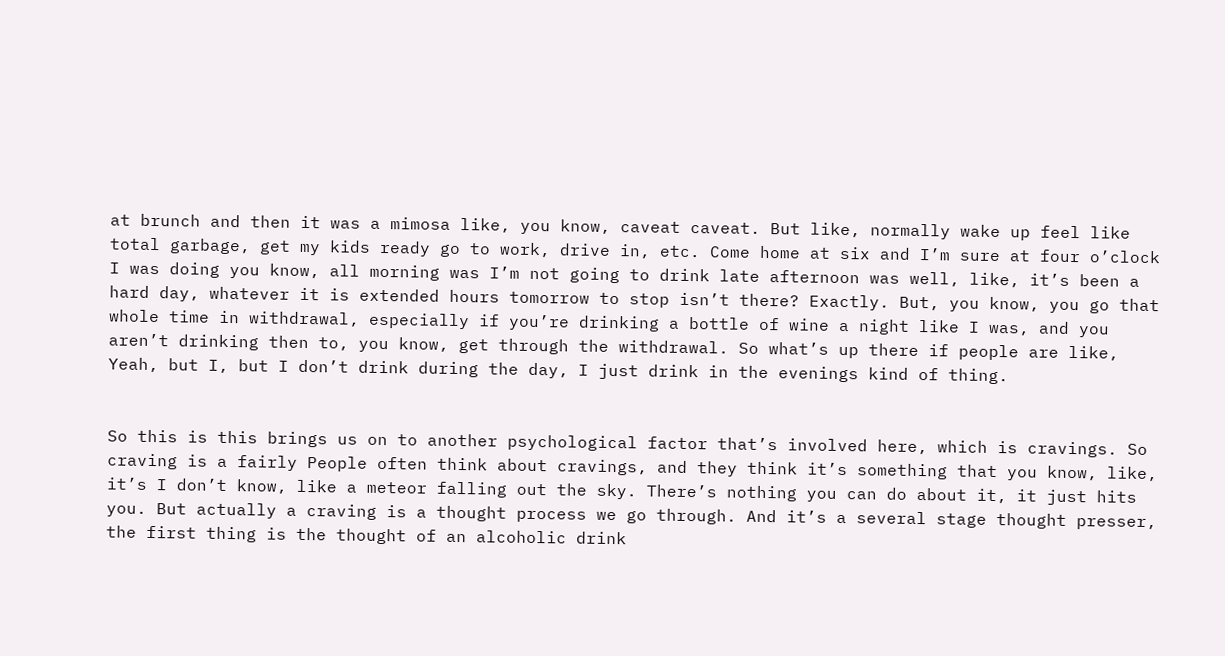at brunch and then it was a mimosa like, you know, caveat caveat. But like, normally wake up feel like total garbage, get my kids ready go to work, drive in, etc. Come home at six and I’m sure at four o’clock I was doing you know, all morning was I’m not going to drink late afternoon was well, like, it’s been a hard day, whatever it is extended hours tomorrow to stop isn’t there? Exactly. But, you know, you go that whole time in withdrawal, especially if you’re drinking a bottle of wine a night like I was, and you aren’t drinking then to, you know, get through the withdrawal. So what’s up there if people are like, Yeah, but I, but I don’t drink during the day, I just drink in the evenings kind of thing.


So this is this brings us on to another psychological factor that’s involved here, which is cravings. So craving is a fairly People often think about cravings, and they think it’s something that you know, like, it’s I don’t know, like a meteor falling out the sky. There’s nothing you can do about it, it just hits you. But actually a craving is a thought process we go through. And it’s a several stage thought presser, the first thing is the thought of an alcoholic drink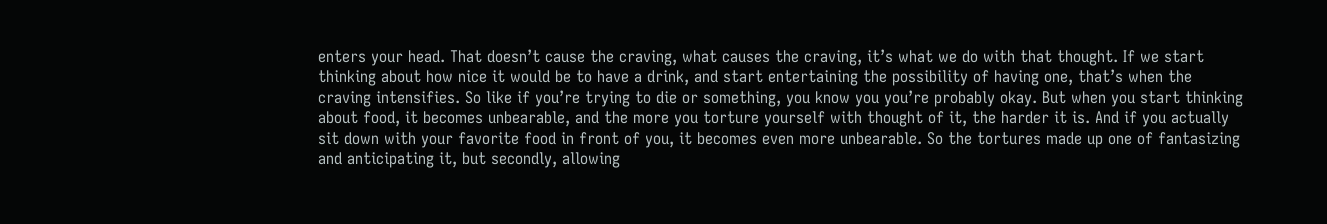enters your head. That doesn’t cause the craving, what causes the craving, it’s what we do with that thought. If we start thinking about how nice it would be to have a drink, and start entertaining the possibility of having one, that’s when the craving intensifies. So like if you’re trying to die or something, you know you you’re probably okay. But when you start thinking about food, it becomes unbearable, and the more you torture yourself with thought of it, the harder it is. And if you actually sit down with your favorite food in front of you, it becomes even more unbearable. So the tortures made up one of fantasizing and anticipating it, but secondly, allowing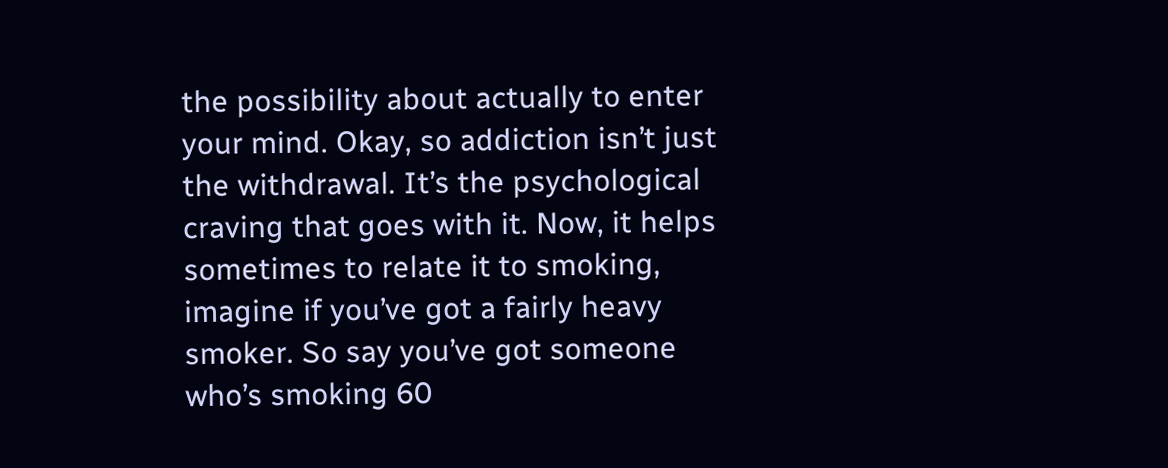the possibility about actually to enter your mind. Okay, so addiction isn’t just the withdrawal. It’s the psychological craving that goes with it. Now, it helps sometimes to relate it to smoking, imagine if you’ve got a fairly heavy smoker. So say you’ve got someone who’s smoking 60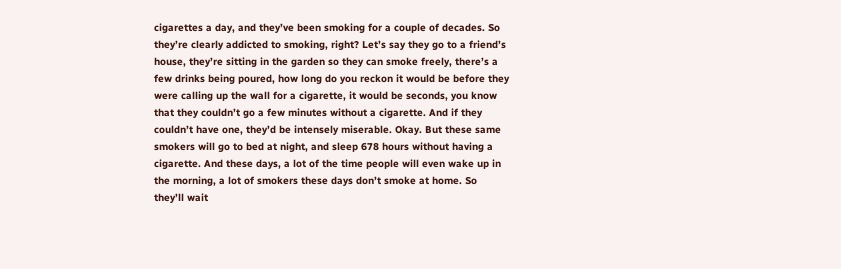cigarettes a day, and they’ve been smoking for a couple of decades. So they’re clearly addicted to smoking, right? Let’s say they go to a friend’s house, they’re sitting in the garden so they can smoke freely, there’s a few drinks being poured, how long do you reckon it would be before they were calling up the wall for a cigarette, it would be seconds, you know that they couldn’t go a few minutes without a cigarette. And if they couldn’t have one, they’d be intensely miserable. Okay. But these same smokers will go to bed at night, and sleep 678 hours without having a cigarette. And these days, a lot of the time people will even wake up in the morning, a lot of smokers these days don’t smoke at home. So they’ll wait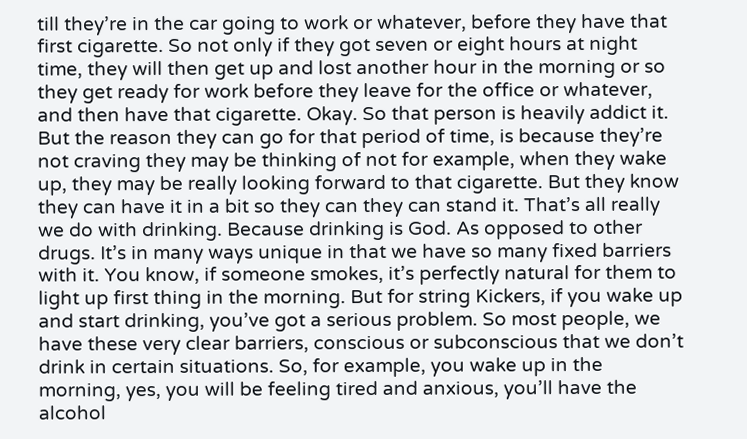till they’re in the car going to work or whatever, before they have that first cigarette. So not only if they got seven or eight hours at night time, they will then get up and lost another hour in the morning or so they get ready for work before they leave for the office or whatever, and then have that cigarette. Okay. So that person is heavily addict it. But the reason they can go for that period of time, is because they’re not craving they may be thinking of not for example, when they wake up, they may be really looking forward to that cigarette. But they know they can have it in a bit so they can they can stand it. That’s all really we do with drinking. Because drinking is God. As opposed to other drugs. It’s in many ways unique in that we have so many fixed barriers with it. You know, if someone smokes, it’s perfectly natural for them to light up first thing in the morning. But for string Kickers, if you wake up and start drinking, you’ve got a serious problem. So most people, we have these very clear barriers, conscious or subconscious that we don’t drink in certain situations. So, for example, you wake up in the morning, yes, you will be feeling tired and anxious, you’ll have the alcohol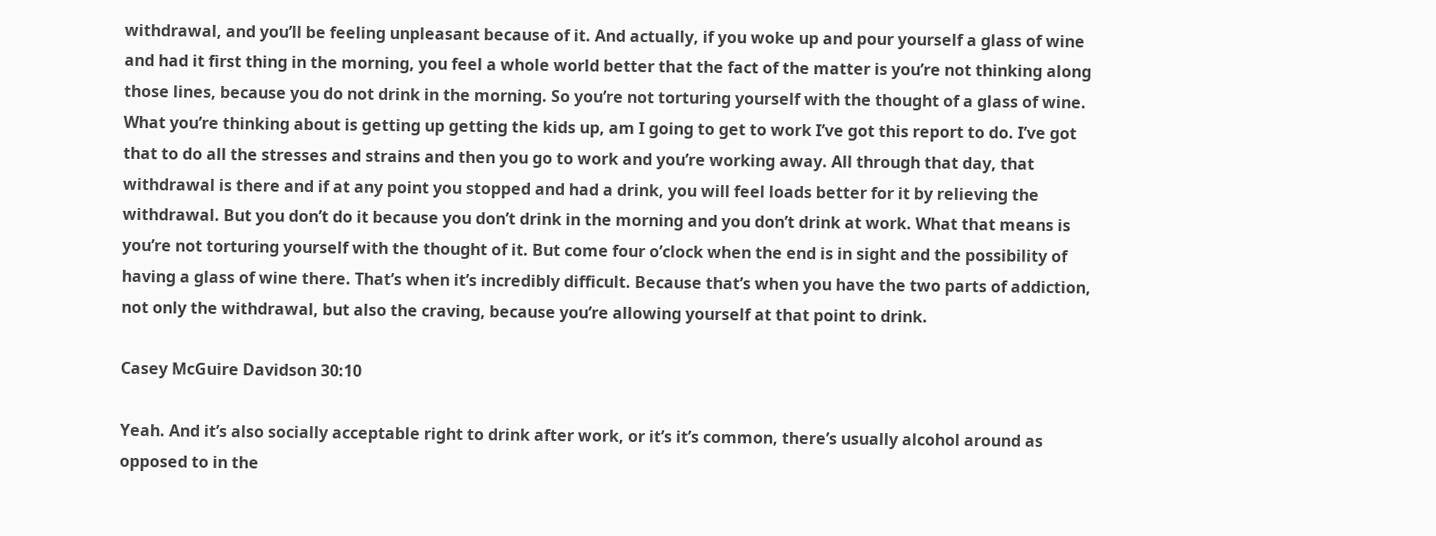withdrawal, and you’ll be feeling unpleasant because of it. And actually, if you woke up and pour yourself a glass of wine and had it first thing in the morning, you feel a whole world better that the fact of the matter is you’re not thinking along those lines, because you do not drink in the morning. So you’re not torturing yourself with the thought of a glass of wine. What you’re thinking about is getting up getting the kids up, am I going to get to work I’ve got this report to do. I’ve got that to do all the stresses and strains and then you go to work and you’re working away. All through that day, that withdrawal is there and if at any point you stopped and had a drink, you will feel loads better for it by relieving the withdrawal. But you don’t do it because you don’t drink in the morning and you don’t drink at work. What that means is you’re not torturing yourself with the thought of it. But come four o’clock when the end is in sight and the possibility of having a glass of wine there. That’s when it’s incredibly difficult. Because that’s when you have the two parts of addiction, not only the withdrawal, but also the craving, because you’re allowing yourself at that point to drink.

Casey McGuire Davidson 30:10

Yeah. And it’s also socially acceptable right to drink after work, or it’s it’s common, there’s usually alcohol around as opposed to in the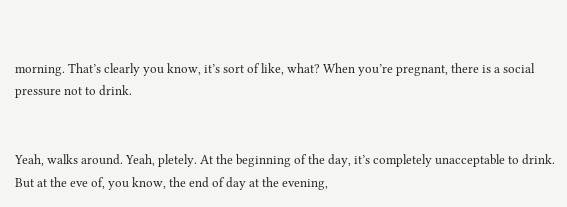morning. That’s clearly you know, it’s sort of like, what? When you’re pregnant, there is a social pressure not to drink.


Yeah, walks around. Yeah, pletely. At the beginning of the day, it’s completely unacceptable to drink. But at the eve of, you know, the end of day at the evening,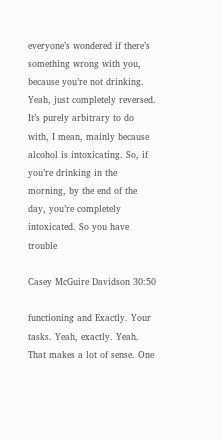everyone’s wondered if there’s something wrong with you, because you’re not drinking. Yeah, just completely reversed. It’s purely arbitrary to do with, I mean, mainly because alcohol is intoxicating. So, if you’re drinking in the morning, by the end of the day, you’re completely intoxicated. So you have trouble

Casey McGuire Davidson 30:50

functioning and Exactly. Your tasks. Yeah, exactly. Yeah. That makes a lot of sense. One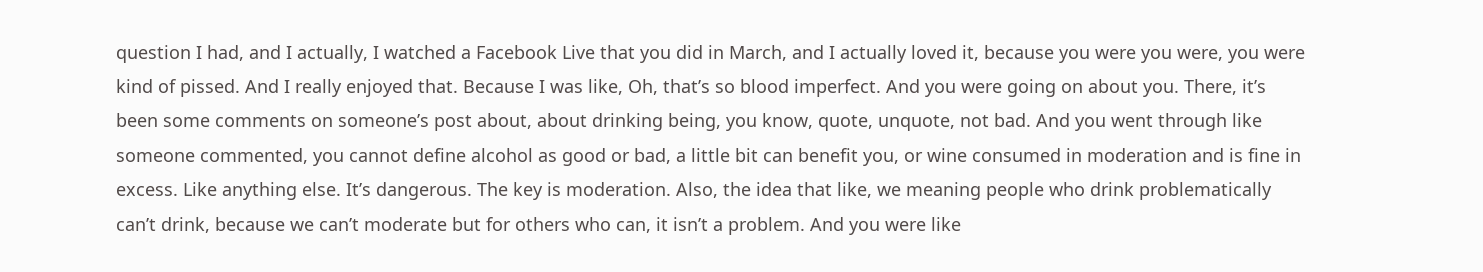question I had, and I actually, I watched a Facebook Live that you did in March, and I actually loved it, because you were you were, you were kind of pissed. And I really enjoyed that. Because I was like, Oh, that’s so blood imperfect. And you were going on about you. There, it’s been some comments on someone’s post about, about drinking being, you know, quote, unquote, not bad. And you went through like someone commented, you cannot define alcohol as good or bad, a little bit can benefit you, or wine consumed in moderation and is fine in excess. Like anything else. It’s dangerous. The key is moderation. Also, the idea that like, we meaning people who drink problematically can’t drink, because we can’t moderate but for others who can, it isn’t a problem. And you were like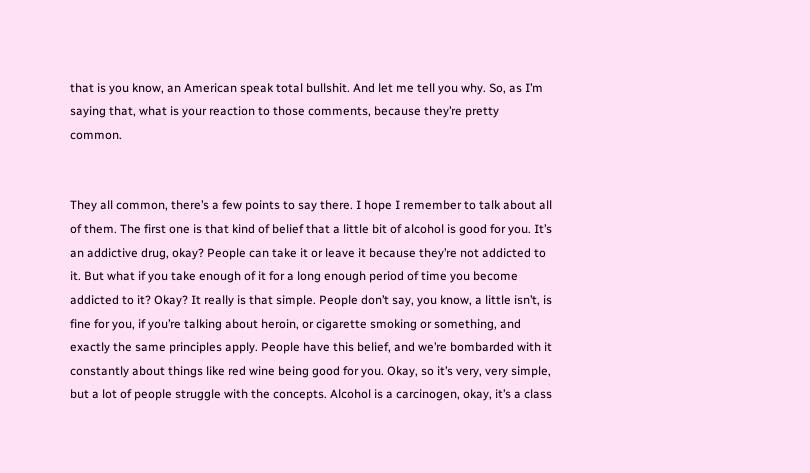that is you know, an American speak total bullshit. And let me tell you why. So, as I’m saying that, what is your reaction to those comments, because they’re pretty common.


They all common, there’s a few points to say there. I hope I remember to talk about all of them. The first one is that kind of belief that a little bit of alcohol is good for you. It’s an addictive drug, okay? People can take it or leave it because they’re not addicted to it. But what if you take enough of it for a long enough period of time you become addicted to it? Okay? It really is that simple. People don’t say, you know, a little isn’t, is fine for you, if you’re talking about heroin, or cigarette smoking or something, and exactly the same principles apply. People have this belief, and we’re bombarded with it constantly about things like red wine being good for you. Okay, so it’s very, very simple, but a lot of people struggle with the concepts. Alcohol is a carcinogen, okay, it’s a class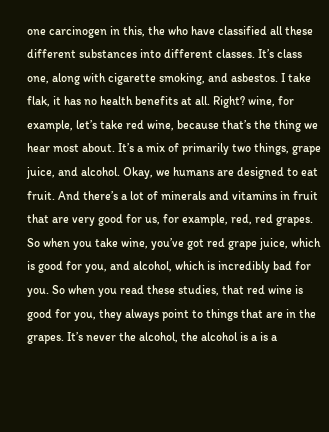one carcinogen in this, the who have classified all these different substances into different classes. It’s class one, along with cigarette smoking, and asbestos. I take flak, it has no health benefits at all. Right? wine, for example, let’s take red wine, because that’s the thing we hear most about. It’s a mix of primarily two things, grape juice, and alcohol. Okay, we humans are designed to eat fruit. And there’s a lot of minerals and vitamins in fruit that are very good for us, for example, red, red grapes. So when you take wine, you’ve got red grape juice, which is good for you, and alcohol, which is incredibly bad for you. So when you read these studies, that red wine is good for you, they always point to things that are in the grapes. It’s never the alcohol, the alcohol is a is a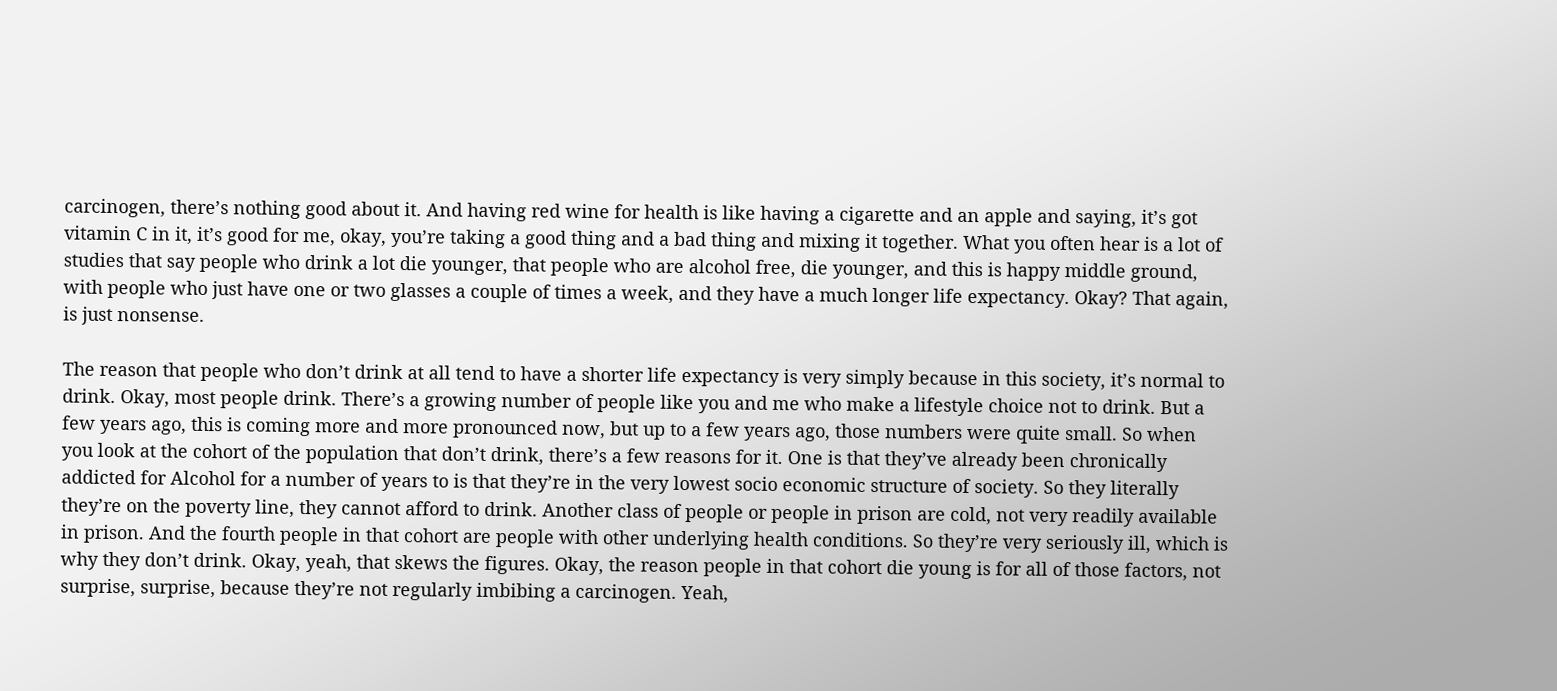carcinogen, there’s nothing good about it. And having red wine for health is like having a cigarette and an apple and saying, it’s got vitamin C in it, it’s good for me, okay, you’re taking a good thing and a bad thing and mixing it together. What you often hear is a lot of studies that say people who drink a lot die younger, that people who are alcohol free, die younger, and this is happy middle ground, with people who just have one or two glasses a couple of times a week, and they have a much longer life expectancy. Okay? That again, is just nonsense.

The reason that people who don’t drink at all tend to have a shorter life expectancy is very simply because in this society, it’s normal to drink. Okay, most people drink. There’s a growing number of people like you and me who make a lifestyle choice not to drink. But a few years ago, this is coming more and more pronounced now, but up to a few years ago, those numbers were quite small. So when you look at the cohort of the population that don’t drink, there’s a few reasons for it. One is that they’ve already been chronically addicted for Alcohol for a number of years to is that they’re in the very lowest socio economic structure of society. So they literally they’re on the poverty line, they cannot afford to drink. Another class of people or people in prison are cold, not very readily available in prison. And the fourth people in that cohort are people with other underlying health conditions. So they’re very seriously ill, which is why they don’t drink. Okay, yeah, that skews the figures. Okay, the reason people in that cohort die young is for all of those factors, not surprise, surprise, because they’re not regularly imbibing a carcinogen. Yeah,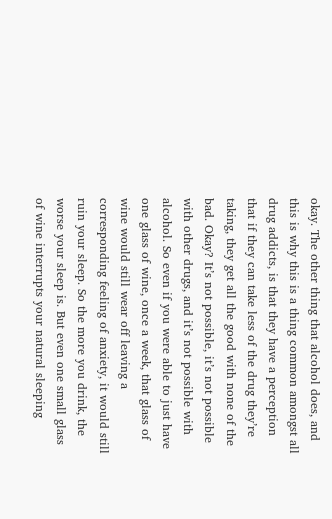okay. The other thing that alcohol does, and this is why this is a thing common amongst all drug addicts, is that they have a perception that if they can take less of the drug they’re taking, they get all the good with none of the bad. Okay? It’s not possible, it’s not possible with other drugs, and it’s not possible with alcohol. So even if you were able to just have one glass of wine, once a week, that glass of wine would still wear off leaving a corresponding feeling of anxiety, it would still ruin your sleep. So the more you drink, the worse your sleep is. But even one small glass of wine interrupts your natural sleeping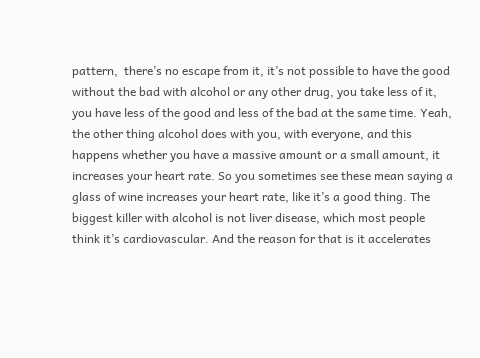pattern,  there’s no escape from it, it’s not possible to have the good without the bad with alcohol or any other drug, you take less of it, you have less of the good and less of the bad at the same time. Yeah, the other thing alcohol does with you, with everyone, and this happens whether you have a massive amount or a small amount, it increases your heart rate. So you sometimes see these mean saying a glass of wine increases your heart rate, like it’s a good thing. The biggest killer with alcohol is not liver disease, which most people think it’s cardiovascular. And the reason for that is it accelerates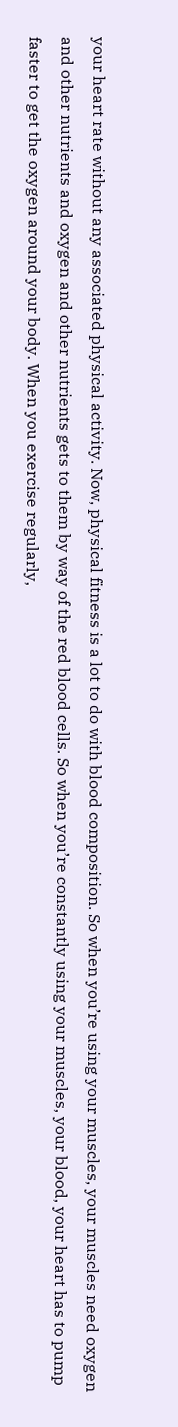your heart rate without any associated physical activity. Now, physical fitness is a lot to do with blood composition. So when you’re using your muscles, your muscles need oxygen and other nutrients and oxygen and other nutrients gets to them by way of the red blood cells. So when you’re constantly using your muscles, your blood, your heart has to pump faster to get the oxygen around your body. When you exercise regularly,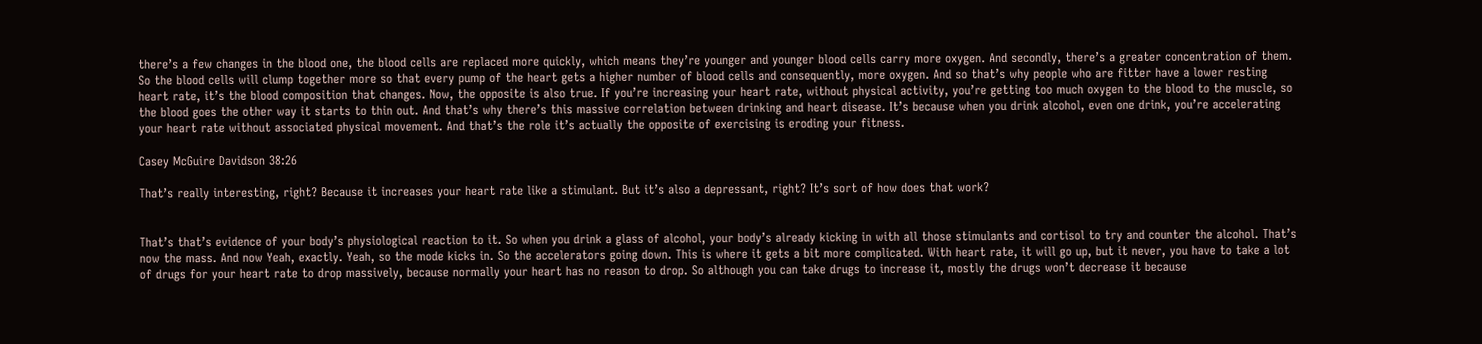there’s a few changes in the blood one, the blood cells are replaced more quickly, which means they’re younger and younger blood cells carry more oxygen. And secondly, there’s a greater concentration of them. So the blood cells will clump together more so that every pump of the heart gets a higher number of blood cells and consequently, more oxygen. And so that’s why people who are fitter have a lower resting heart rate, it’s the blood composition that changes. Now, the opposite is also true. If you’re increasing your heart rate, without physical activity, you’re getting too much oxygen to the blood to the muscle, so the blood goes the other way it starts to thin out. And that’s why there’s this massive correlation between drinking and heart disease. It’s because when you drink alcohol, even one drink, you’re accelerating your heart rate without associated physical movement. And that’s the role it’s actually the opposite of exercising is eroding your fitness.

Casey McGuire Davidson 38:26

That’s really interesting, right? Because it increases your heart rate like a stimulant. But it’s also a depressant, right? It’s sort of how does that work?


That’s that’s evidence of your body’s physiological reaction to it. So when you drink a glass of alcohol, your body’s already kicking in with all those stimulants and cortisol to try and counter the alcohol. That’s now the mass. And now Yeah, exactly. Yeah, so the mode kicks in. So the accelerators going down. This is where it gets a bit more complicated. With heart rate, it will go up, but it never, you have to take a lot of drugs for your heart rate to drop massively, because normally your heart has no reason to drop. So although you can take drugs to increase it, mostly the drugs won’t decrease it because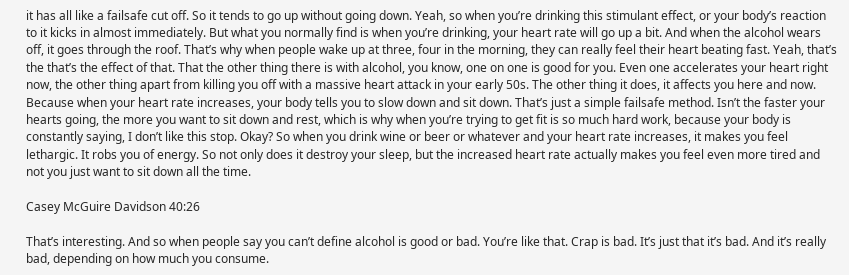it has all like a failsafe cut off. So it tends to go up without going down. Yeah, so when you’re drinking this stimulant effect, or your body’s reaction to it kicks in almost immediately. But what you normally find is when you’re drinking, your heart rate will go up a bit. And when the alcohol wears off, it goes through the roof. That’s why when people wake up at three, four in the morning, they can really feel their heart beating fast. Yeah, that’s the that’s the effect of that. That the other thing there is with alcohol, you know, one on one is good for you. Even one accelerates your heart right now, the other thing apart from killing you off with a massive heart attack in your early 50s. The other thing it does, it affects you here and now. Because when your heart rate increases, your body tells you to slow down and sit down. That’s just a simple failsafe method. Isn’t the faster your hearts going, the more you want to sit down and rest, which is why when you’re trying to get fit is so much hard work, because your body is constantly saying, I don’t like this stop. Okay? So when you drink wine or beer or whatever and your heart rate increases, it makes you feel lethargic. It robs you of energy. So not only does it destroy your sleep, but the increased heart rate actually makes you feel even more tired and not you just want to sit down all the time.

Casey McGuire Davidson 40:26

That’s interesting. And so when people say you can’t define alcohol is good or bad. You’re like that. Crap is bad. It’s just that it’s bad. And it’s really bad, depending on how much you consume.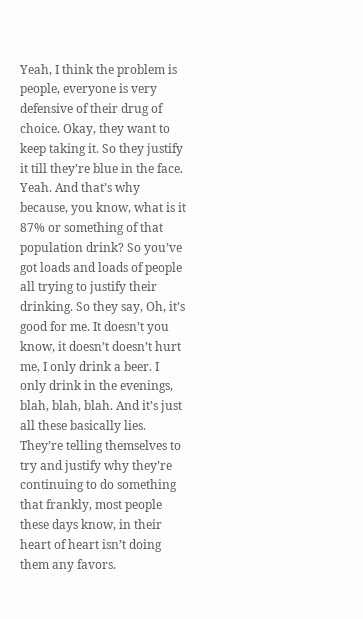Yeah, I think the problem is people, everyone is very defensive of their drug of choice. Okay, they want to keep taking it. So they justify it till they’re blue in the face. Yeah. And that’s why because, you know, what is it 87% or something of that population drink? So you’ve got loads and loads of people all trying to justify their drinking. So they say, Oh, it’s good for me. It doesn’t you know, it doesn’t doesn’t hurt me, I only drink a beer. I only drink in the evenings, blah, blah, blah. And it’s just all these basically lies. They’re telling themselves to try and justify why they’re continuing to do something that frankly, most people these days know, in their heart of heart isn’t doing them any favors.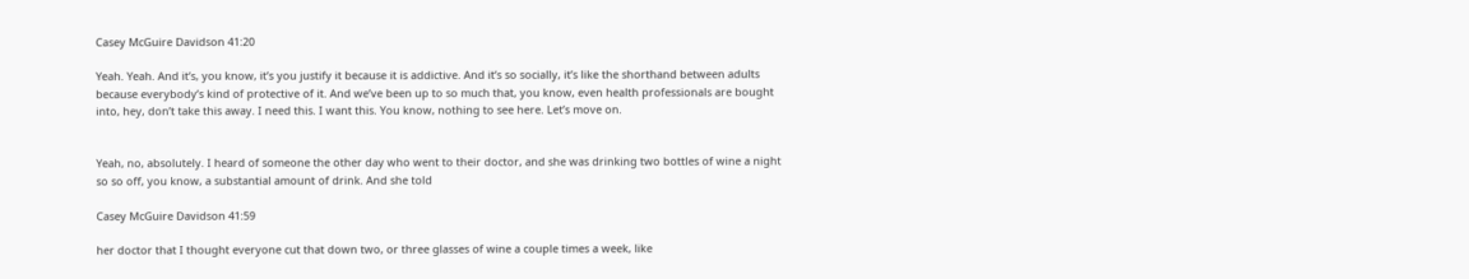Casey McGuire Davidson 41:20

Yeah. Yeah. And it’s, you know, it’s you justify it because it is addictive. And it’s so socially, it’s like the shorthand between adults because everybody’s kind of protective of it. And we’ve been up to so much that, you know, even health professionals are bought into, hey, don’t take this away. I need this. I want this. You know, nothing to see here. Let’s move on.


Yeah, no, absolutely. I heard of someone the other day who went to their doctor, and she was drinking two bottles of wine a night so so off, you know, a substantial amount of drink. And she told

Casey McGuire Davidson 41:59

her doctor that I thought everyone cut that down two, or three glasses of wine a couple times a week, like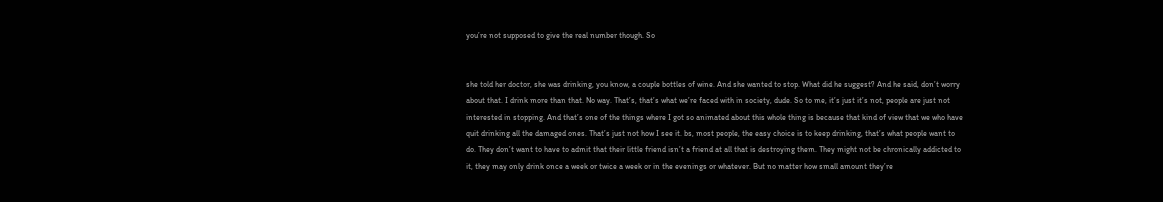you’re not supposed to give the real number though. So


she told her doctor, she was drinking, you know, a couple bottles of wine. And she wanted to stop. What did he suggest? And he said, don’t worry about that. I drink more than that. No way. That’s, that’s what we’re faced with in society, dude. So to me, it’s just it’s not, people are just not interested in stopping. And that’s one of the things where I got so animated about this whole thing is because that kind of view that we who have quit drinking all the damaged ones. That’s just not how I see it. bs, most people, the easy choice is to keep drinking, that’s what people want to do. They don’t want to have to admit that their little friend isn’t a friend at all that is destroying them. They might not be chronically addicted to it, they may only drink once a week or twice a week or in the evenings or whatever. But no matter how small amount they’re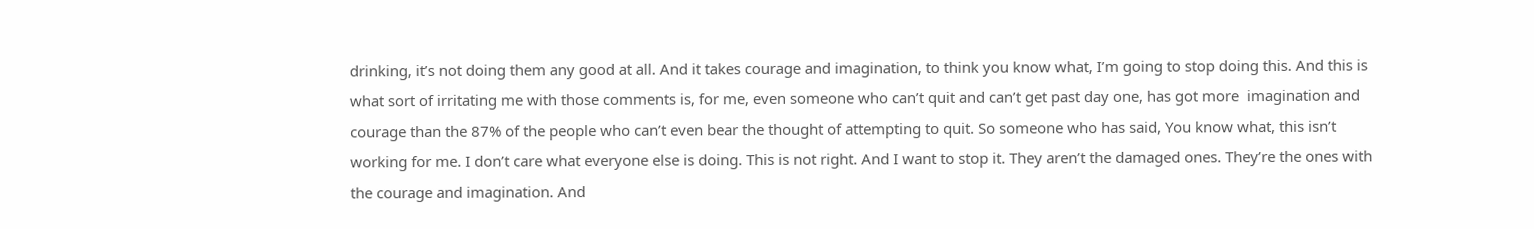drinking, it’s not doing them any good at all. And it takes courage and imagination, to think you know what, I’m going to stop doing this. And this is what sort of irritating me with those comments is, for me, even someone who can’t quit and can’t get past day one, has got more  imagination and courage than the 87% of the people who can’t even bear the thought of attempting to quit. So someone who has said, You know what, this isn’t working for me. I don’t care what everyone else is doing. This is not right. And I want to stop it. They aren’t the damaged ones. They’re the ones with the courage and imagination. And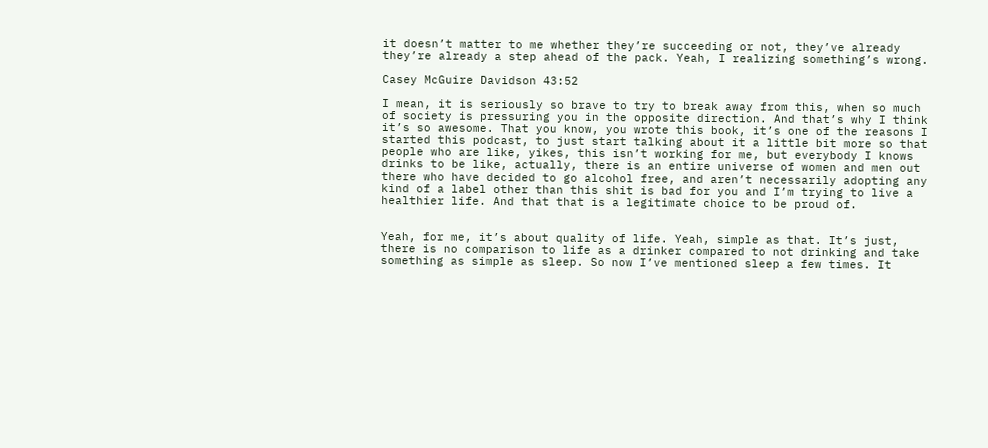it doesn’t matter to me whether they’re succeeding or not, they’ve already they’re already a step ahead of the pack. Yeah, I realizing something’s wrong.

Casey McGuire Davidson 43:52

I mean, it is seriously so brave to try to break away from this, when so much of society is pressuring you in the opposite direction. And that’s why I think it’s so awesome. That you know, you wrote this book, it’s one of the reasons I started this podcast, to just start talking about it a little bit more so that people who are like, yikes, this isn’t working for me, but everybody I knows drinks to be like, actually, there is an entire universe of women and men out there who have decided to go alcohol free, and aren’t necessarily adopting any kind of a label other than this shit is bad for you and I’m trying to live a healthier life. And that that is a legitimate choice to be proud of.


Yeah, for me, it’s about quality of life. Yeah, simple as that. It’s just, there is no comparison to life as a drinker compared to not drinking and take something as simple as sleep. So now I’ve mentioned sleep a few times. It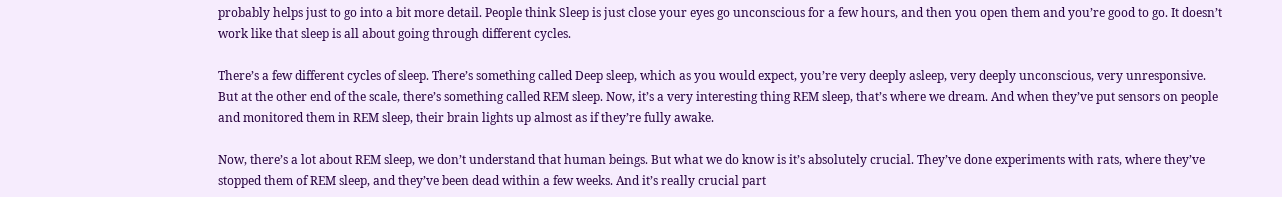probably helps just to go into a bit more detail. People think Sleep is just close your eyes go unconscious for a few hours, and then you open them and you’re good to go. It doesn’t work like that sleep is all about going through different cycles.

There’s a few different cycles of sleep. There’s something called Deep sleep, which as you would expect, you’re very deeply asleep, very deeply unconscious, very unresponsive. But at the other end of the scale, there’s something called REM sleep. Now, it’s a very interesting thing REM sleep, that’s where we dream. And when they’ve put sensors on people and monitored them in REM sleep, their brain lights up almost as if they’re fully awake.

Now, there’s a lot about REM sleep, we don’t understand that human beings. But what we do know is it’s absolutely crucial. They’ve done experiments with rats, where they’ve stopped them of REM sleep, and they’ve been dead within a few weeks. And it’s really crucial part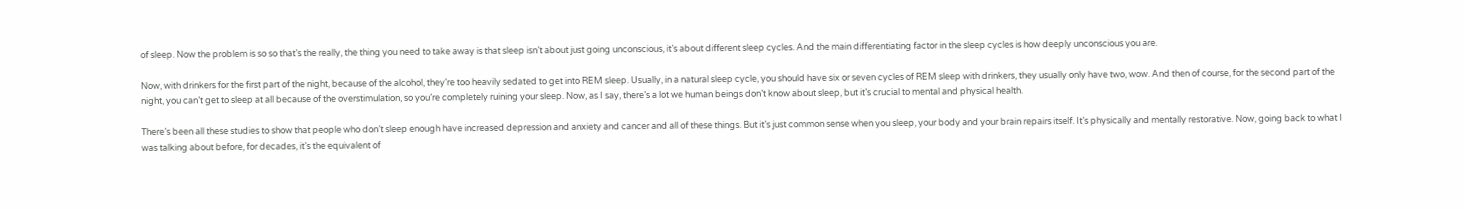of sleep. Now the problem is so so that’s the really, the thing you need to take away is that sleep isn’t about just going unconscious, it’s about different sleep cycles. And the main differentiating factor in the sleep cycles is how deeply unconscious you are.

Now, with drinkers for the first part of the night, because of the alcohol, they’re too heavily sedated to get into REM sleep. Usually, in a natural sleep cycle, you should have six or seven cycles of REM sleep with drinkers, they usually only have two, wow. And then of course, for the second part of the night, you can’t get to sleep at all because of the overstimulation, so you’re completely ruining your sleep. Now, as I say, there’s a lot we human beings don’t know about sleep, but it’s crucial to mental and physical health.

There’s been all these studies to show that people who don’t sleep enough have increased depression and anxiety and cancer and all of these things. But it’s just common sense when you sleep, your body and your brain repairs itself. It’s physically and mentally restorative. Now, going back to what I was talking about before, for decades, it’s the equivalent of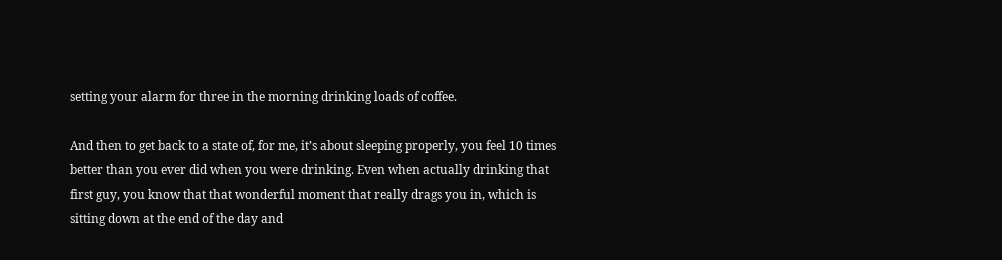setting your alarm for three in the morning drinking loads of coffee.

And then to get back to a state of, for me, it’s about sleeping properly, you feel 10 times better than you ever did when you were drinking. Even when actually drinking that first guy, you know that that wonderful moment that really drags you in, which is sitting down at the end of the day and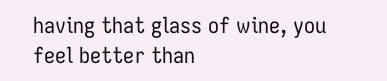having that glass of wine, you feel better than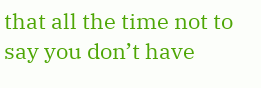that all the time not to say you don’t have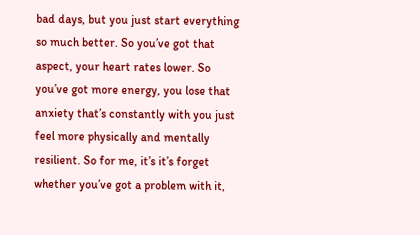bad days, but you just start everything so much better. So you’ve got that aspect, your heart rates lower. So you’ve got more energy, you lose that anxiety that’s constantly with you just feel more physically and mentally resilient. So for me, it’s it’s forget whether you’ve got a problem with it,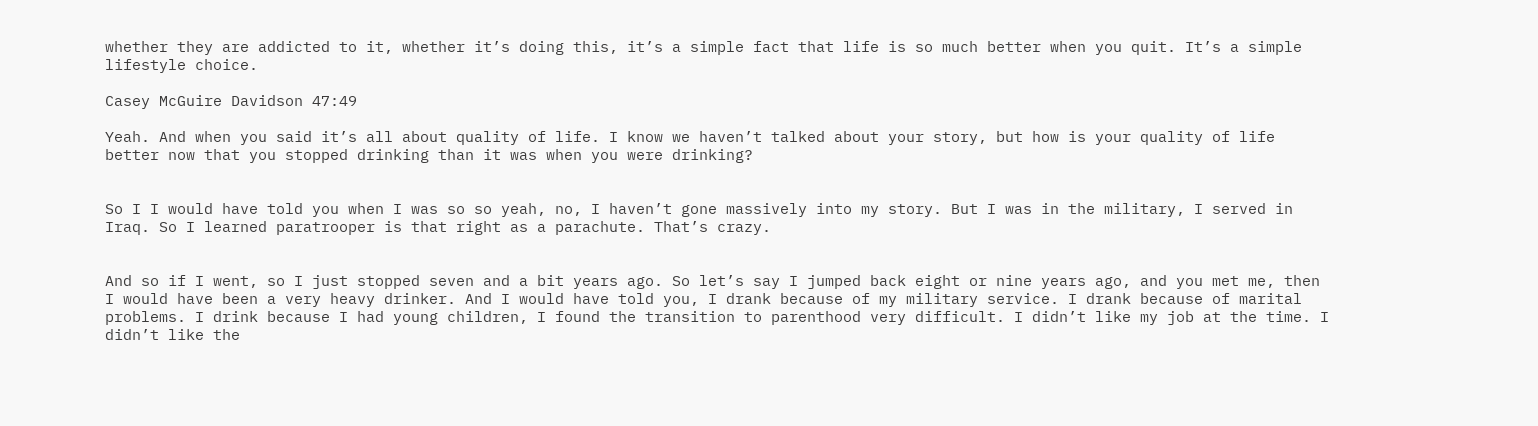whether they are addicted to it, whether it’s doing this, it’s a simple fact that life is so much better when you quit. It’s a simple lifestyle choice.

Casey McGuire Davidson 47:49

Yeah. And when you said it’s all about quality of life. I know we haven’t talked about your story, but how is your quality of life better now that you stopped drinking than it was when you were drinking?


So I I would have told you when I was so so yeah, no, I haven’t gone massively into my story. But I was in the military, I served in Iraq. So I learned paratrooper is that right as a parachute. That’s crazy.


And so if I went, so I just stopped seven and a bit years ago. So let’s say I jumped back eight or nine years ago, and you met me, then I would have been a very heavy drinker. And I would have told you, I drank because of my military service. I drank because of marital problems. I drink because I had young children, I found the transition to parenthood very difficult. I didn’t like my job at the time. I didn’t like the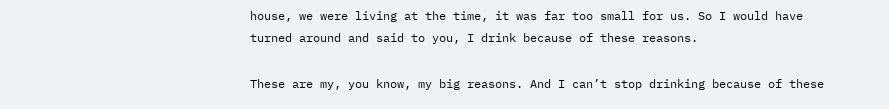house, we were living at the time, it was far too small for us. So I would have turned around and said to you, I drink because of these reasons.

These are my, you know, my big reasons. And I can’t stop drinking because of these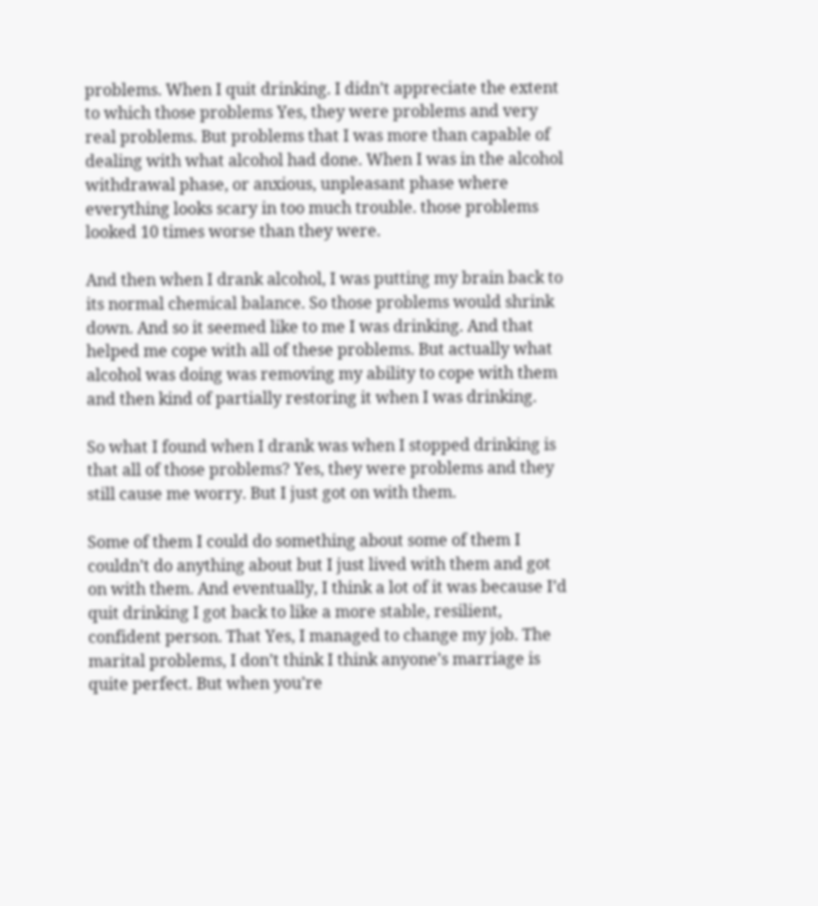problems. When I quit drinking. I didn’t appreciate the extent to which those problems Yes, they were problems and very real problems. But problems that I was more than capable of dealing with what alcohol had done. When I was in the alcohol withdrawal phase, or anxious, unpleasant phase where everything looks scary in too much trouble. those problems looked 10 times worse than they were.

And then when I drank alcohol, I was putting my brain back to its normal chemical balance. So those problems would shrink down. And so it seemed like to me I was drinking. And that helped me cope with all of these problems. But actually what alcohol was doing was removing my ability to cope with them and then kind of partially restoring it when I was drinking.

So what I found when I drank was when I stopped drinking is that all of those problems? Yes, they were problems and they still cause me worry. But I just got on with them.

Some of them I could do something about some of them I couldn’t do anything about but I just lived with them and got on with them. And eventually, I think a lot of it was because I’d quit drinking I got back to like a more stable, resilient, confident person. That Yes, I managed to change my job. The marital problems, I don’t think I think anyone’s marriage is quite perfect. But when you’re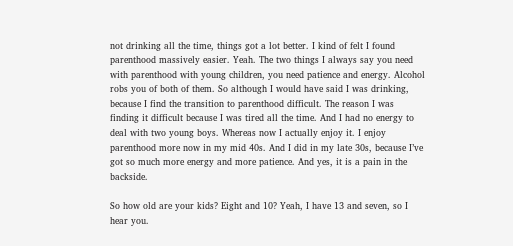not drinking all the time, things got a lot better. I kind of felt I found parenthood massively easier. Yeah. The two things I always say you need with parenthood with young children, you need patience and energy. Alcohol robs you of both of them. So although I would have said I was drinking, because I find the transition to parenthood difficult. The reason I was finding it difficult because I was tired all the time. And I had no energy to deal with two young boys. Whereas now I actually enjoy it. I enjoy parenthood more now in my mid 40s. And I did in my late 30s, because I’ve got so much more energy and more patience. And yes, it is a pain in the backside.

So how old are your kids? Eight and 10? Yeah, I have 13 and seven, so I hear you.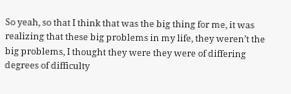So yeah, so that I think that was the big thing for me, it was realizing that these big problems in my life, they weren’t the big problems, I thought they were they were of differing degrees of difficulty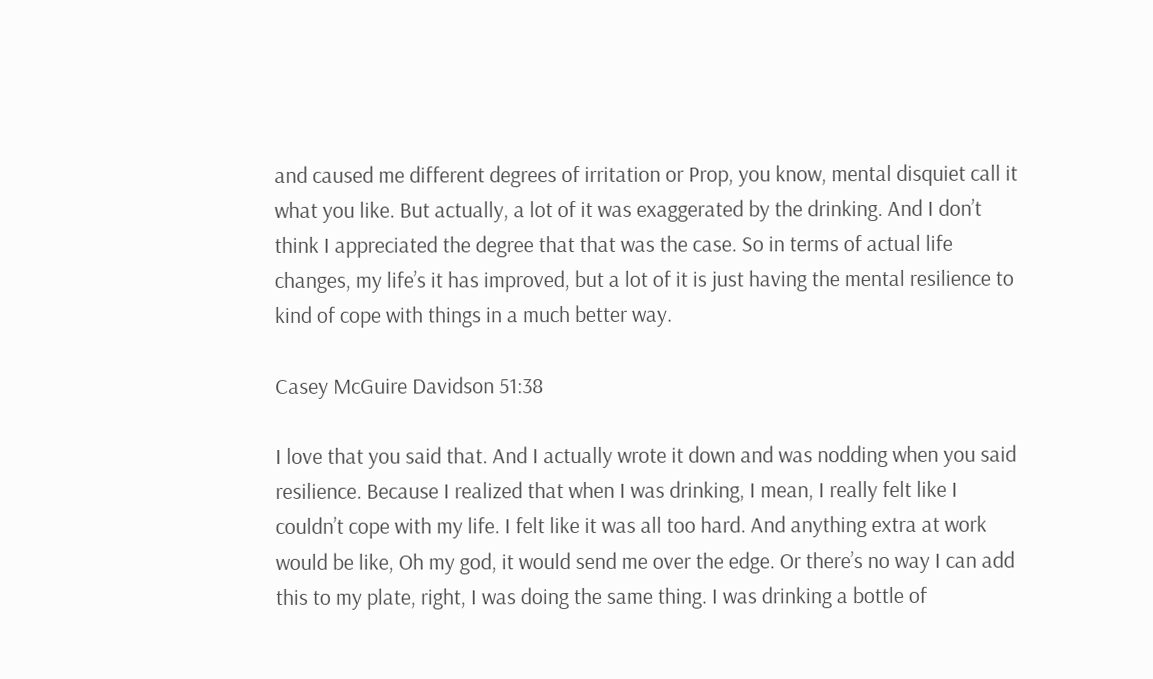and caused me different degrees of irritation or Prop, you know, mental disquiet call it what you like. But actually, a lot of it was exaggerated by the drinking. And I don’t think I appreciated the degree that that was the case. So in terms of actual life changes, my life’s it has improved, but a lot of it is just having the mental resilience to kind of cope with things in a much better way.

Casey McGuire Davidson 51:38

I love that you said that. And I actually wrote it down and was nodding when you said resilience. Because I realized that when I was drinking, I mean, I really felt like I couldn’t cope with my life. I felt like it was all too hard. And anything extra at work would be like, Oh my god, it would send me over the edge. Or there’s no way I can add this to my plate, right, I was doing the same thing. I was drinking a bottle of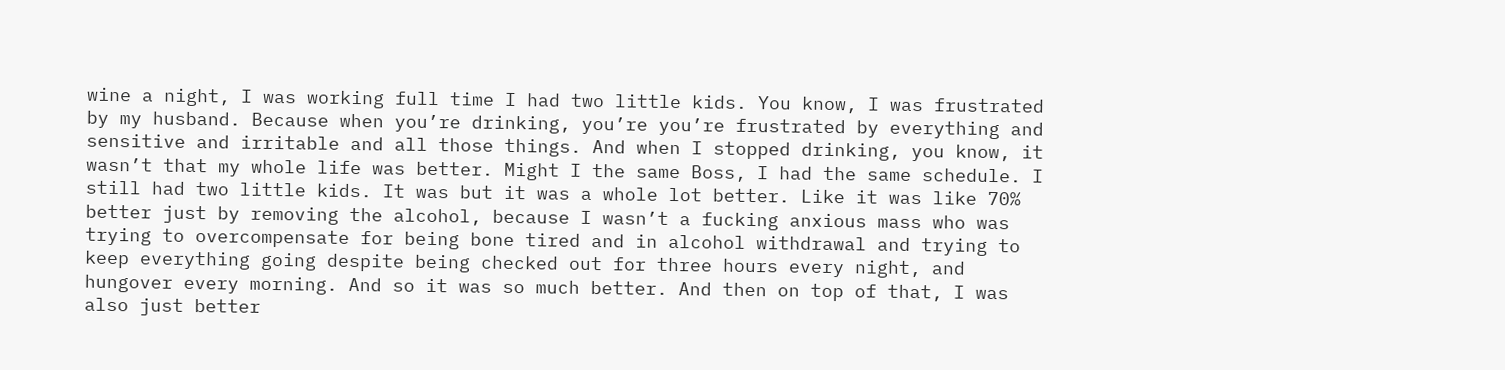wine a night, I was working full time I had two little kids. You know, I was frustrated by my husband. Because when you’re drinking, you’re you’re frustrated by everything and sensitive and irritable and all those things. And when I stopped drinking, you know, it wasn’t that my whole life was better. Might I the same Boss, I had the same schedule. I still had two little kids. It was but it was a whole lot better. Like it was like 70% better just by removing the alcohol, because I wasn’t a fucking anxious mass who was trying to overcompensate for being bone tired and in alcohol withdrawal and trying to keep everything going despite being checked out for three hours every night, and hungover every morning. And so it was so much better. And then on top of that, I was also just better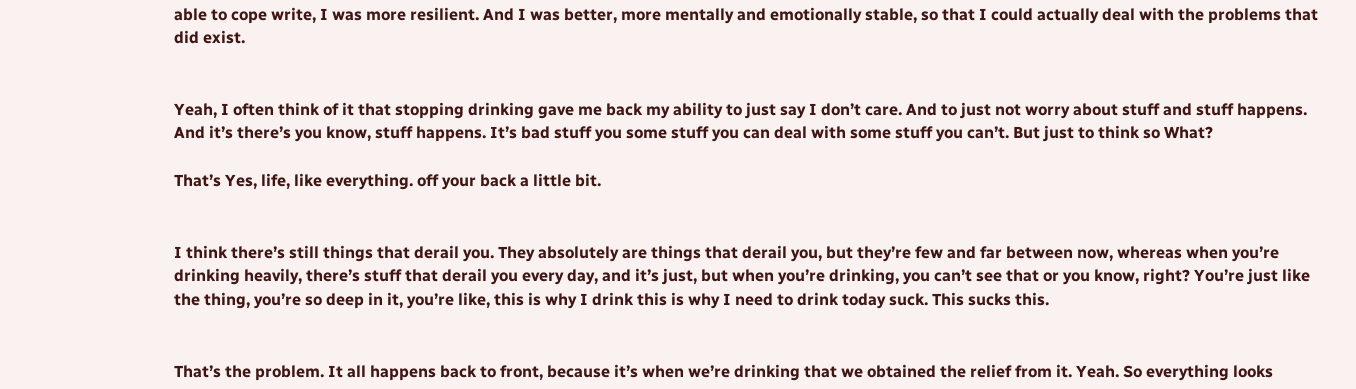able to cope write, I was more resilient. And I was better, more mentally and emotionally stable, so that I could actually deal with the problems that did exist.


Yeah, I often think of it that stopping drinking gave me back my ability to just say I don’t care. And to just not worry about stuff and stuff happens. And it’s there’s you know, stuff happens. It’s bad stuff you some stuff you can deal with some stuff you can’t. But just to think so What?

That’s Yes, life, like everything. off your back a little bit.


I think there’s still things that derail you. They absolutely are things that derail you, but they’re few and far between now, whereas when you’re drinking heavily, there’s stuff that derail you every day, and it’s just, but when you’re drinking, you can’t see that or you know, right? You’re just like the thing, you’re so deep in it, you’re like, this is why I drink this is why I need to drink today suck. This sucks this.


That’s the problem. It all happens back to front, because it’s when we’re drinking that we obtained the relief from it. Yeah. So everything looks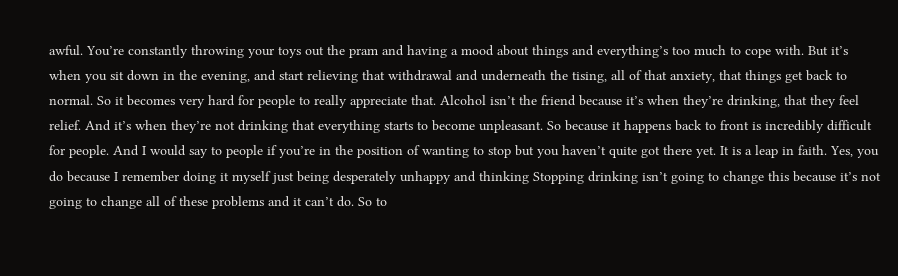awful. You’re constantly throwing your toys out the pram and having a mood about things and everything’s too much to cope with. But it’s when you sit down in the evening, and start relieving that withdrawal and underneath the tising, all of that anxiety, that things get back to normal. So it becomes very hard for people to really appreciate that. Alcohol isn’t the friend because it’s when they’re drinking, that they feel relief. And it’s when they’re not drinking that everything starts to become unpleasant. So because it happens back to front is incredibly difficult for people. And I would say to people if you’re in the position of wanting to stop but you haven’t quite got there yet. It is a leap in faith. Yes, you do because I remember doing it myself just being desperately unhappy and thinking Stopping drinking isn’t going to change this because it’s not going to change all of these problems and it can’t do. So to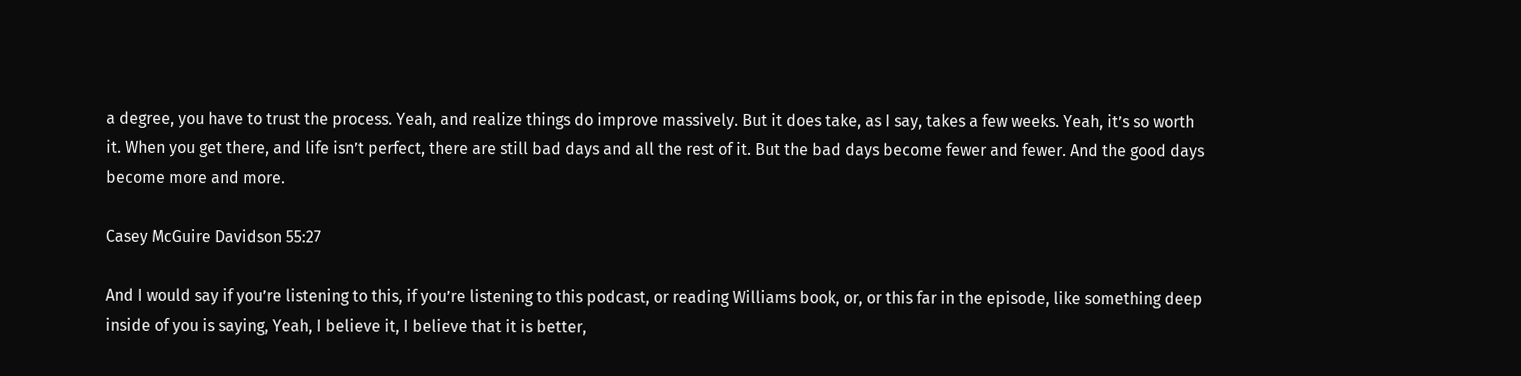a degree, you have to trust the process. Yeah, and realize things do improve massively. But it does take, as I say, takes a few weeks. Yeah, it’s so worth it. When you get there, and life isn’t perfect, there are still bad days and all the rest of it. But the bad days become fewer and fewer. And the good days become more and more.

Casey McGuire Davidson 55:27

And I would say if you’re listening to this, if you’re listening to this podcast, or reading Williams book, or, or this far in the episode, like something deep inside of you is saying, Yeah, I believe it, I believe that it is better,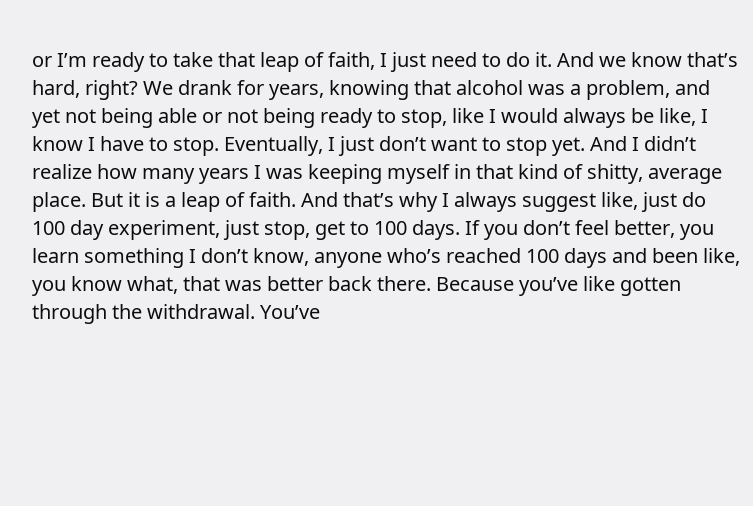or I’m ready to take that leap of faith, I just need to do it. And we know that’s hard, right? We drank for years, knowing that alcohol was a problem, and yet not being able or not being ready to stop, like I would always be like, I know I have to stop. Eventually, I just don’t want to stop yet. And I didn’t realize how many years I was keeping myself in that kind of shitty, average place. But it is a leap of faith. And that’s why I always suggest like, just do 100 day experiment, just stop, get to 100 days. If you don’t feel better, you learn something I don’t know, anyone who’s reached 100 days and been like, you know what, that was better back there. Because you’ve like gotten through the withdrawal. You’ve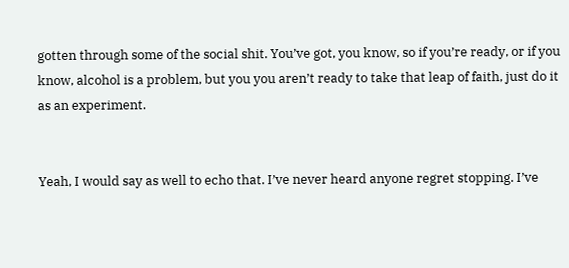gotten through some of the social shit. You’ve got, you know, so if you’re ready, or if you know, alcohol is a problem, but you you aren’t ready to take that leap of faith, just do it as an experiment.


Yeah, I would say as well to echo that. I’ve never heard anyone regret stopping. I’ve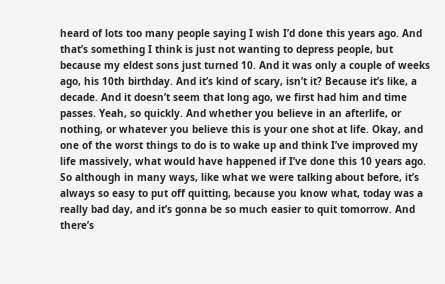heard of lots too many people saying I wish I’d done this years ago. And that’s something I think is just not wanting to depress people, but because my eldest sons just turned 10. And it was only a couple of weeks ago, his 10th birthday. And it’s kind of scary, isn’t it? Because it’s like, a decade. And it doesn’t seem that long ago, we first had him and time passes. Yeah, so quickly. And whether you believe in an afterlife, or nothing, or whatever you believe this is your one shot at life. Okay, and one of the worst things to do is to wake up and think I’ve improved my life massively, what would have happened if I’ve done this 10 years ago. So although in many ways, like what we were talking about before, it’s always so easy to put off quitting, because you know what, today was a really bad day, and it’s gonna be so much easier to quit tomorrow. And there’s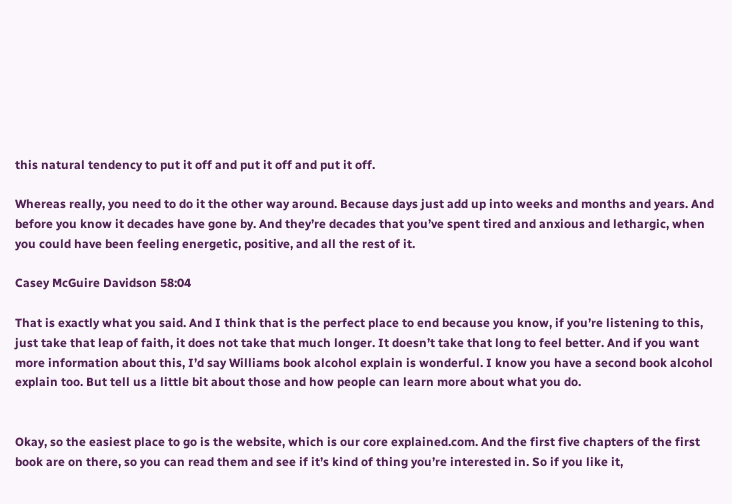this natural tendency to put it off and put it off and put it off.

Whereas really, you need to do it the other way around. Because days just add up into weeks and months and years. And before you know it decades have gone by. And they’re decades that you’ve spent tired and anxious and lethargic, when you could have been feeling energetic, positive, and all the rest of it.

Casey McGuire Davidson 58:04

That is exactly what you said. And I think that is the perfect place to end because you know, if you’re listening to this, just take that leap of faith, it does not take that much longer. It doesn’t take that long to feel better. And if you want more information about this, I’d say Williams book alcohol explain is wonderful. I know you have a second book alcohol explain too. But tell us a little bit about those and how people can learn more about what you do.


Okay, so the easiest place to go is the website, which is our core explained.com. And the first five chapters of the first book are on there, so you can read them and see if it’s kind of thing you’re interested in. So if you like it,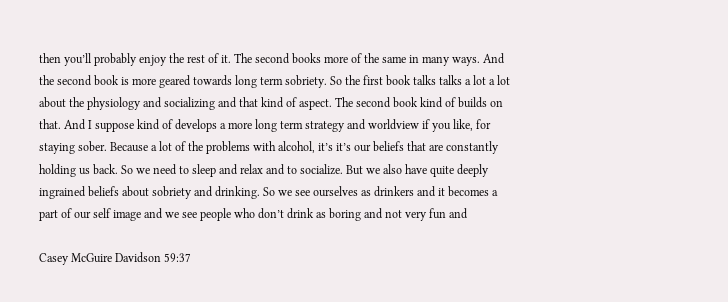then you’ll probably enjoy the rest of it. The second books more of the same in many ways. And the second book is more geared towards long term sobriety. So the first book talks talks a lot a lot about the physiology and socializing and that kind of aspect. The second book kind of builds on that. And I suppose kind of develops a more long term strategy and worldview if you like, for staying sober. Because a lot of the problems with alcohol, it’s it’s our beliefs that are constantly holding us back. So we need to sleep and relax and to socialize. But we also have quite deeply ingrained beliefs about sobriety and drinking. So we see ourselves as drinkers and it becomes a part of our self image and we see people who don’t drink as boring and not very fun and

Casey McGuire Davidson 59:37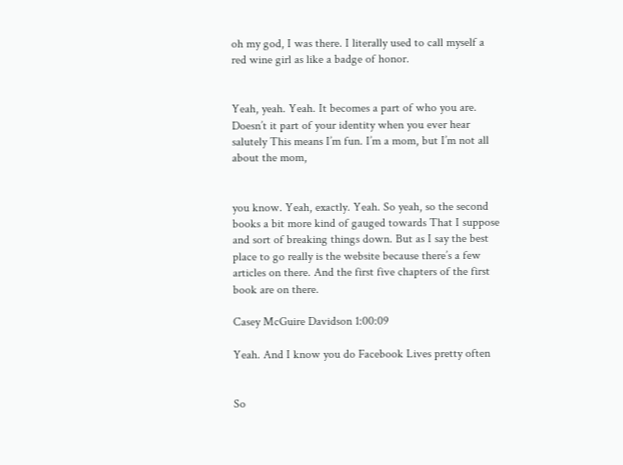oh my god, I was there. I literally used to call myself a red wine girl as like a badge of honor.


Yeah, yeah. Yeah. It becomes a part of who you are. Doesn’t it part of your identity when you ever hear salutely This means I’m fun. I’m a mom, but I’m not all about the mom,


you know. Yeah, exactly. Yeah. So yeah, so the second books a bit more kind of gauged towards That I suppose and sort of breaking things down. But as I say the best place to go really is the website because there’s a few articles on there. And the first five chapters of the first book are on there.

Casey McGuire Davidson 1:00:09

Yeah. And I know you do Facebook Lives pretty often


So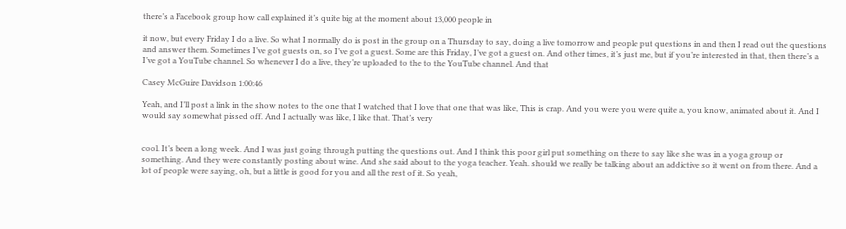there’s a Facebook group how call explained it’s quite big at the moment about 13,000 people in

it now, but every Friday I do a live. So what I normally do is post in the group on a Thursday to say, doing a live tomorrow and people put questions in and then I read out the questions and answer them. Sometimes I’ve got guests on, so I’ve got a guest. Some are this Friday, I’ve got a guest on. And other times, it’s just me, but if you’re interested in that, then there’s a I’ve got a YouTube channel. So whenever I do a live, they’re uploaded to the to the YouTube channel. And that

Casey McGuire Davidson 1:00:46

Yeah, and I’ll post a link in the show notes to the one that I watched that I love that one that was like, This is crap. And you were you were quite a, you know, animated about it. And I would say somewhat pissed off. And I actually was like, I like that. That’s very


cool. It’s been a long week. And I was just going through putting the questions out. And I think this poor girl put something on there to say like she was in a yoga group or something. And they were constantly posting about wine. And she said about to the yoga teacher. Yeah. should we really be talking about an addictive so it went on from there. And a lot of people were saying, oh, but a little is good for you and all the rest of it. So yeah,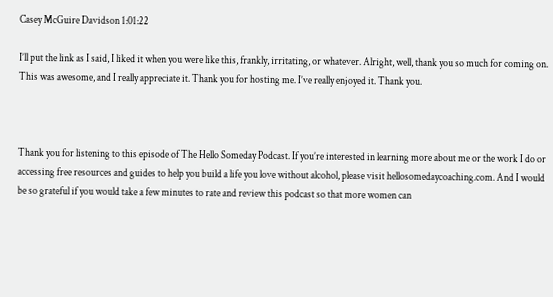Casey McGuire Davidson 1:01:22

I’ll put the link as I said, I liked it when you were like this, frankly, irritating, or whatever. Alright, well, thank you so much for coming on. This was awesome, and I really appreciate it. Thank you for hosting me. I’ve really enjoyed it. Thank you.



Thank you for listening to this episode of The Hello Someday Podcast. If you’re interested in learning more about me or the work I do or accessing free resources and guides to help you build a life you love without alcohol, please visit hellosomedaycoaching.com. And I would be so grateful if you would take a few minutes to rate and review this podcast so that more women can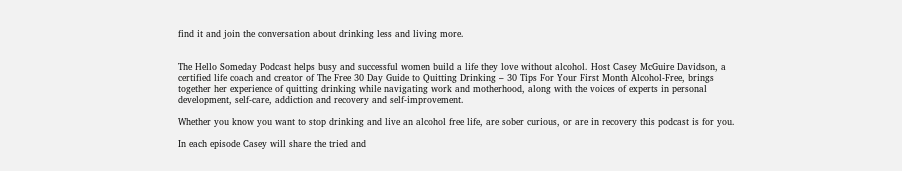find it and join the conversation about drinking less and living more.


The Hello Someday Podcast helps busy and successful women build a life they love without alcohol. Host Casey McGuire Davidson, a certified life coach and creator of The Free 30 Day Guide to Quitting Drinking – 30 Tips For Your First Month Alcohol-Free, brings together her experience of quitting drinking while navigating work and motherhood, along with the voices of experts in personal development, self-care, addiction and recovery and self-improvement.

Whether you know you want to stop drinking and live an alcohol free life, are sober curious, or are in recovery this podcast is for you.

In each episode Casey will share the tried and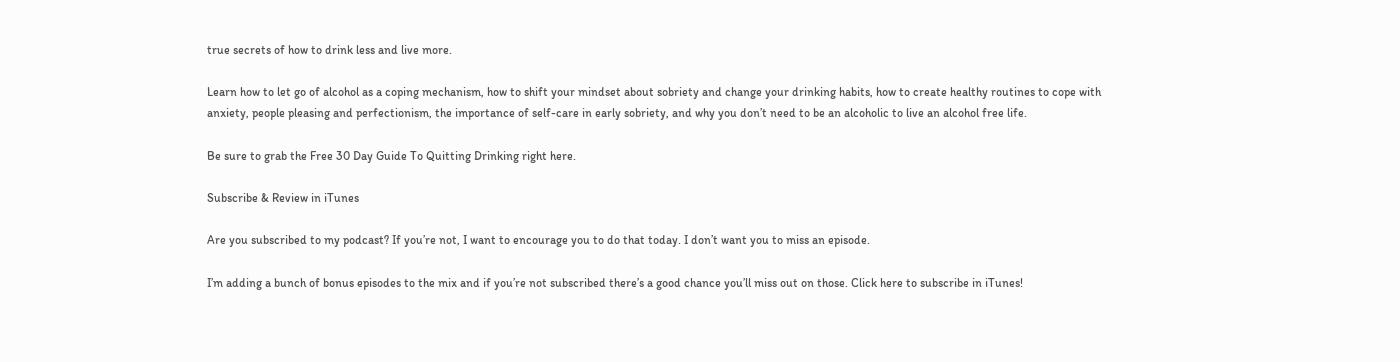true secrets of how to drink less and live more.

Learn how to let go of alcohol as a coping mechanism, how to shift your mindset about sobriety and change your drinking habits, how to create healthy routines to cope with anxiety, people pleasing and perfectionism, the importance of self-care in early sobriety, and why you don’t need to be an alcoholic to live an alcohol free life.

Be sure to grab the Free 30 Day Guide To Quitting Drinking right here.

Subscribe & Review in iTunes

Are you subscribed to my podcast? If you’re not, I want to encourage you to do that today. I don’t want you to miss an episode.

I’m adding a bunch of bonus episodes to the mix and if you’re not subscribed there’s a good chance you’ll miss out on those. Click here to subscribe in iTunes!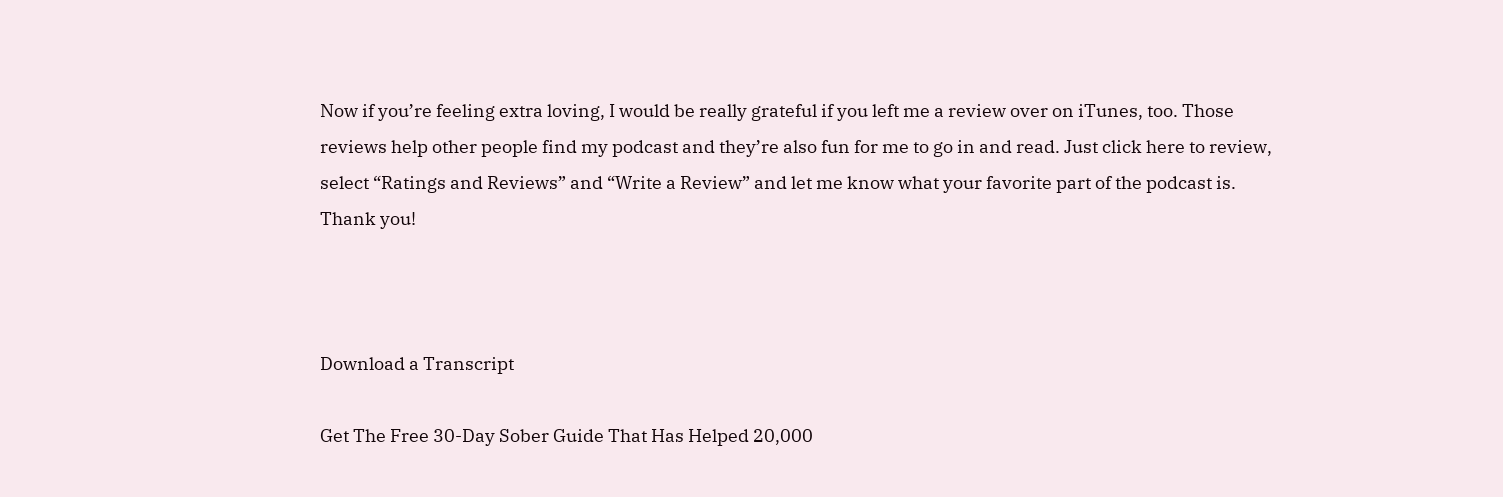Now if you’re feeling extra loving, I would be really grateful if you left me a review over on iTunes, too. Those reviews help other people find my podcast and they’re also fun for me to go in and read. Just click here to review, select “Ratings and Reviews” and “Write a Review” and let me know what your favorite part of the podcast is. Thank you!



Download a Transcript

Get The Free 30-Day Sober Guide That Has Helped 20,000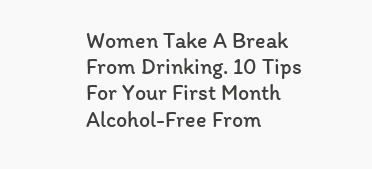Women Take A Break From Drinking. 10 Tips For Your First Month Alcohol-Free From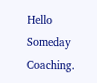Hello Someday Coaching.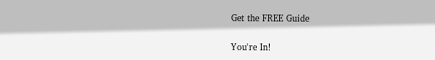Get the FREE Guide


You're In!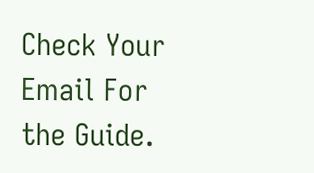Check Your Email For the Guide.